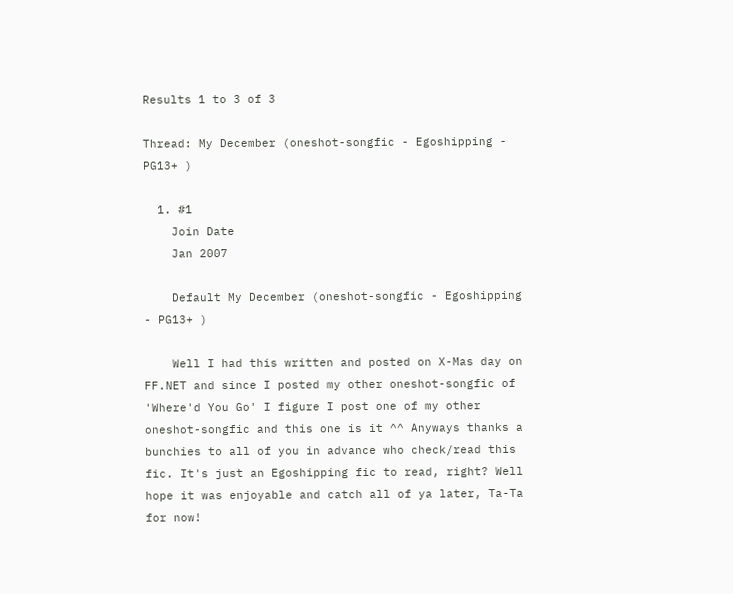Results 1 to 3 of 3

Thread: My December (oneshot-songfic - Egoshipping - PG13+ )

  1. #1
    Join Date
    Jan 2007

    Default My December (oneshot-songfic - Egoshipping - PG13+ )

    Well I had this written and posted on X-Mas day on FF.NET and since I posted my other oneshot-songfic of 'Where'd You Go' I figure I post one of my other oneshot-songfic and this one is it ^^ Anyways thanks a bunchies to all of you in advance who check/read this fic. It's just an Egoshipping fic to read, right? Well hope it was enjoyable and catch all of ya later, Ta-Ta for now!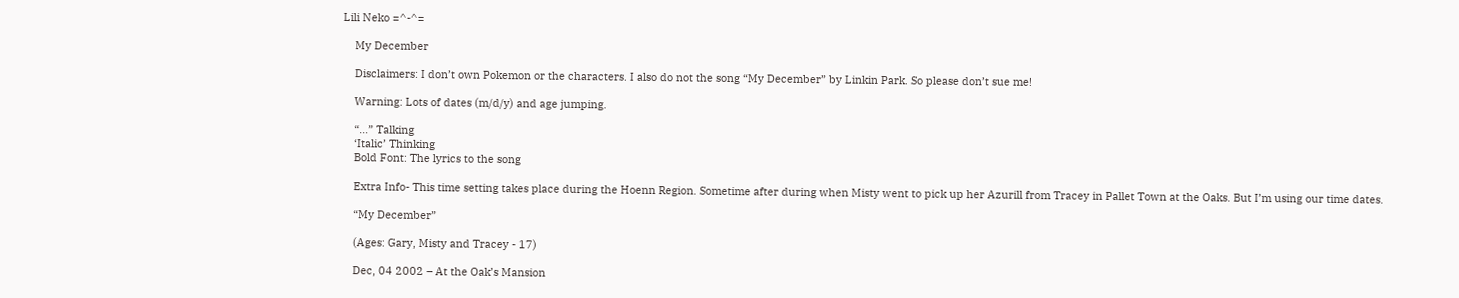Lili Neko =^-^=

    My December

    Disclaimers: I don’t own Pokemon or the characters. I also do not the song “My December” by Linkin Park. So please don’t sue me!

    Warning: Lots of dates (m/d/y) and age jumping.

    “…” Talking
    ‘Italic’ Thinking
    Bold Font: The lyrics to the song

    Extra Info- This time setting takes place during the Hoenn Region. Sometime after during when Misty went to pick up her Azurill from Tracey in Pallet Town at the Oaks. But I’m using our time dates.

    “My December”

    (Ages: Gary, Misty and Tracey - 17)

    Dec, 04 2002 – At the Oak’s Mansion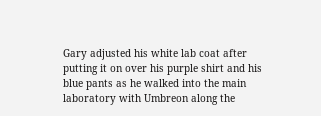Gary adjusted his white lab coat after putting it on over his purple shirt and his blue pants as he walked into the main laboratory with Umbreon along the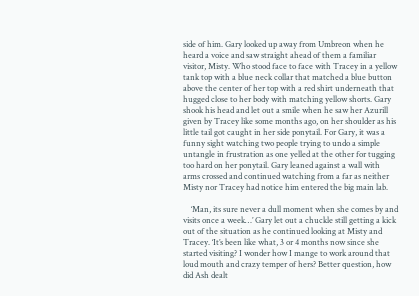side of him. Gary looked up away from Umbreon when he heard a voice and saw straight ahead of them a familiar visitor, Misty. Who stood face to face with Tracey in a yellow tank top with a blue neck collar that matched a blue button above the center of her top with a red shirt underneath that hugged close to her body with matching yellow shorts. Gary shook his head and let out a smile when he saw her Azurill given by Tracey like some months ago, on her shoulder as his little tail got caught in her side ponytail. For Gary, it was a funny sight watching two people trying to undo a simple untangle in frustration as one yelled at the other for tugging too hard on her ponytail. Gary leaned against a wall with arms crossed and continued watching from a far as neither Misty nor Tracey had notice him entered the big main lab.

    ‘Man, its sure never a dull moment when she comes by and visits once a week…’ Gary let out a chuckle still getting a kick out of the situation as he continued looking at Misty and Tracey. ‘It’s been like what, 3 or 4 months now since she started visiting? I wonder how I mange to work around that loud mouth and crazy temper of hers? Better question, how did Ash dealt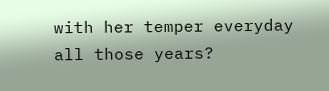with her temper everyday all those years?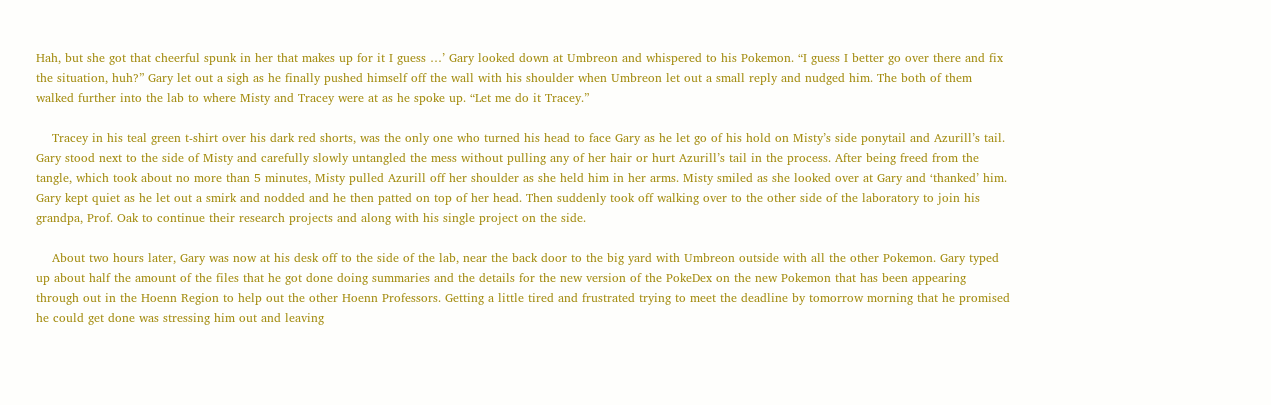Hah, but she got that cheerful spunk in her that makes up for it I guess …’ Gary looked down at Umbreon and whispered to his Pokemon. “I guess I better go over there and fix the situation, huh?” Gary let out a sigh as he finally pushed himself off the wall with his shoulder when Umbreon let out a small reply and nudged him. The both of them walked further into the lab to where Misty and Tracey were at as he spoke up. “Let me do it Tracey.”

    Tracey in his teal green t-shirt over his dark red shorts, was the only one who turned his head to face Gary as he let go of his hold on Misty’s side ponytail and Azurill’s tail. Gary stood next to the side of Misty and carefully slowly untangled the mess without pulling any of her hair or hurt Azurill’s tail in the process. After being freed from the tangle, which took about no more than 5 minutes, Misty pulled Azurill off her shoulder as she held him in her arms. Misty smiled as she looked over at Gary and ‘thanked’ him. Gary kept quiet as he let out a smirk and nodded and he then patted on top of her head. Then suddenly took off walking over to the other side of the laboratory to join his grandpa, Prof. Oak to continue their research projects and along with his single project on the side.

    About two hours later, Gary was now at his desk off to the side of the lab, near the back door to the big yard with Umbreon outside with all the other Pokemon. Gary typed up about half the amount of the files that he got done doing summaries and the details for the new version of the PokeDex on the new Pokemon that has been appearing through out in the Hoenn Region to help out the other Hoenn Professors. Getting a little tired and frustrated trying to meet the deadline by tomorrow morning that he promised he could get done was stressing him out and leaving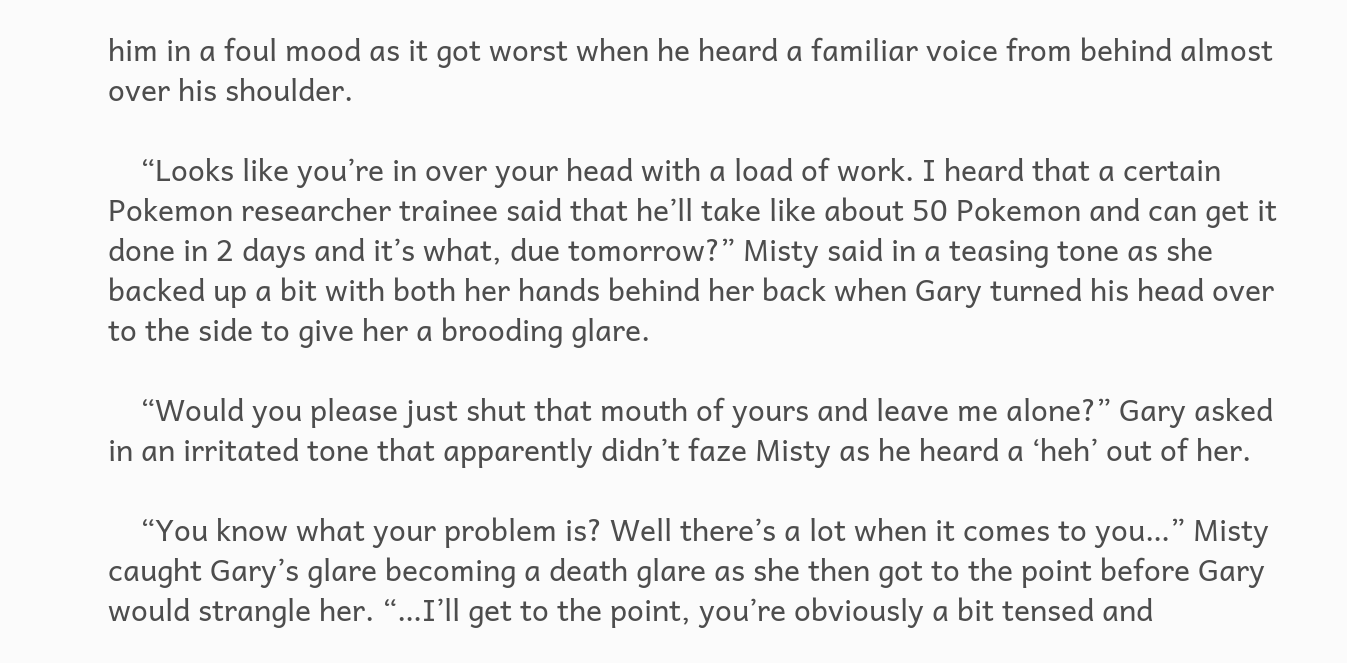him in a foul mood as it got worst when he heard a familiar voice from behind almost over his shoulder.

    “Looks like you’re in over your head with a load of work. I heard that a certain Pokemon researcher trainee said that he’ll take like about 50 Pokemon and can get it done in 2 days and it’s what, due tomorrow?” Misty said in a teasing tone as she backed up a bit with both her hands behind her back when Gary turned his head over to the side to give her a brooding glare.

    “Would you please just shut that mouth of yours and leave me alone?” Gary asked in an irritated tone that apparently didn’t faze Misty as he heard a ‘heh’ out of her.

    “You know what your problem is? Well there’s a lot when it comes to you…” Misty caught Gary’s glare becoming a death glare as she then got to the point before Gary would strangle her. “…I’ll get to the point, you’re obviously a bit tensed and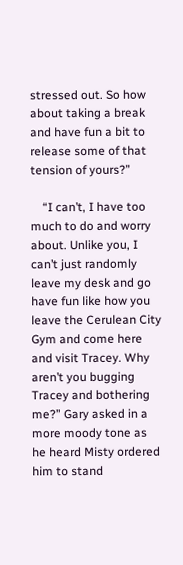stressed out. So how about taking a break and have fun a bit to release some of that tension of yours?”

    “I can’t, I have too much to do and worry about. Unlike you, I can’t just randomly leave my desk and go have fun like how you leave the Cerulean City Gym and come here and visit Tracey. Why aren’t you bugging Tracey and bothering me?” Gary asked in a more moody tone as he heard Misty ordered him to stand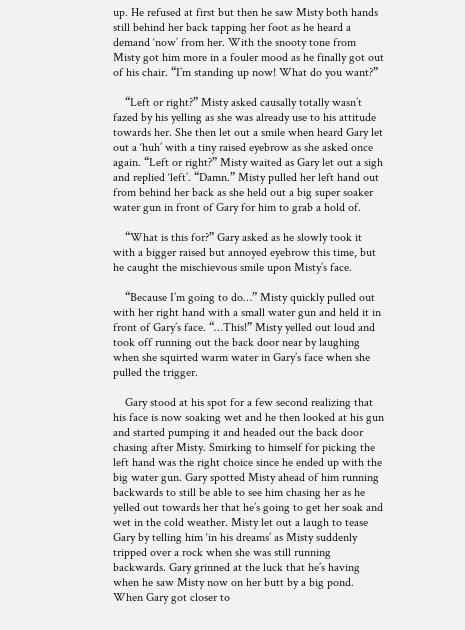up. He refused at first but then he saw Misty both hands still behind her back tapping her foot as he heard a demand ‘now’ from her. With the snooty tone from Misty got him more in a fouler mood as he finally got out of his chair. “I’m standing up now! What do you want?”

    “Left or right?” Misty asked causally totally wasn’t fazed by his yelling as she was already use to his attitude towards her. She then let out a smile when heard Gary let out a ‘huh’ with a tiny raised eyebrow as she asked once again. “Left or right?” Misty waited as Gary let out a sigh and replied ‘left’. “Damn.” Misty pulled her left hand out from behind her back as she held out a big super soaker water gun in front of Gary for him to grab a hold of.

    “What is this for?” Gary asked as he slowly took it with a bigger raised but annoyed eyebrow this time, but he caught the mischievous smile upon Misty’s face.

    “Because I’m going to do…” Misty quickly pulled out with her right hand with a small water gun and held it in front of Gary’s face. “…This!” Misty yelled out loud and took off running out the back door near by laughing when she squirted warm water in Gary’s face when she pulled the trigger.

    Gary stood at his spot for a few second realizing that his face is now soaking wet and he then looked at his gun and started pumping it and headed out the back door chasing after Misty. Smirking to himself for picking the left hand was the right choice since he ended up with the big water gun. Gary spotted Misty ahead of him running backwards to still be able to see him chasing her as he yelled out towards her that he’s going to get her soak and wet in the cold weather. Misty let out a laugh to tease Gary by telling him ‘in his dreams’ as Misty suddenly tripped over a rock when she was still running backwards. Gary grinned at the luck that he’s having when he saw Misty now on her butt by a big pond. When Gary got closer to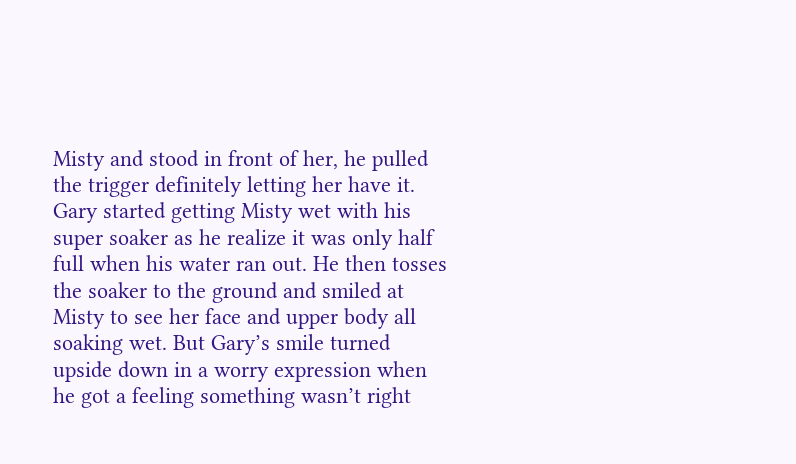Misty and stood in front of her, he pulled the trigger definitely letting her have it. Gary started getting Misty wet with his super soaker as he realize it was only half full when his water ran out. He then tosses the soaker to the ground and smiled at Misty to see her face and upper body all soaking wet. But Gary’s smile turned upside down in a worry expression when he got a feeling something wasn’t right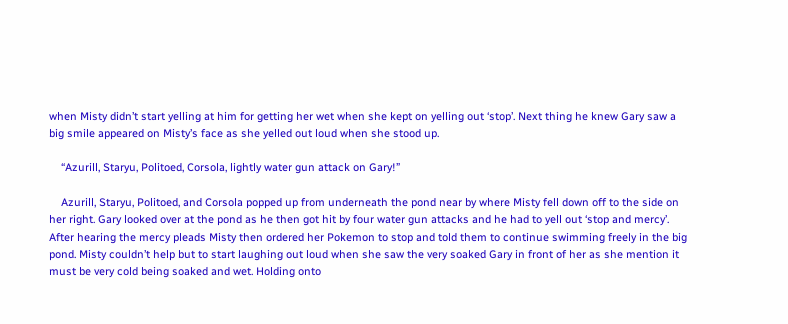when Misty didn’t start yelling at him for getting her wet when she kept on yelling out ‘stop’. Next thing he knew Gary saw a big smile appeared on Misty’s face as she yelled out loud when she stood up.

    “Azurill, Staryu, Politoed, Corsola, lightly water gun attack on Gary!”

    Azurill, Staryu, Politoed, and Corsola popped up from underneath the pond near by where Misty fell down off to the side on her right. Gary looked over at the pond as he then got hit by four water gun attacks and he had to yell out ‘stop and mercy’. After hearing the mercy pleads Misty then ordered her Pokemon to stop and told them to continue swimming freely in the big pond. Misty couldn’t help but to start laughing out loud when she saw the very soaked Gary in front of her as she mention it must be very cold being soaked and wet. Holding onto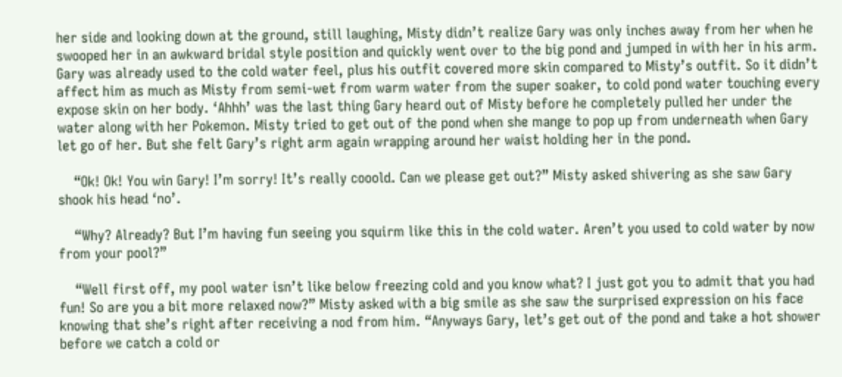her side and looking down at the ground, still laughing, Misty didn’t realize Gary was only inches away from her when he swooped her in an awkward bridal style position and quickly went over to the big pond and jumped in with her in his arm. Gary was already used to the cold water feel, plus his outfit covered more skin compared to Misty’s outfit. So it didn’t affect him as much as Misty from semi-wet from warm water from the super soaker, to cold pond water touching every expose skin on her body. ‘Ahhh’ was the last thing Gary heard out of Misty before he completely pulled her under the water along with her Pokemon. Misty tried to get out of the pond when she mange to pop up from underneath when Gary let go of her. But she felt Gary’s right arm again wrapping around her waist holding her in the pond.

    “Ok! Ok! You win Gary! I’m sorry! It’s really cooold. Can we please get out?” Misty asked shivering as she saw Gary shook his head ‘no’.

    “Why? Already? But I’m having fun seeing you squirm like this in the cold water. Aren’t you used to cold water by now from your pool?”

    “Well first off, my pool water isn’t like below freezing cold and you know what? I just got you to admit that you had fun! So are you a bit more relaxed now?” Misty asked with a big smile as she saw the surprised expression on his face knowing that she’s right after receiving a nod from him. “Anyways Gary, let’s get out of the pond and take a hot shower before we catch a cold or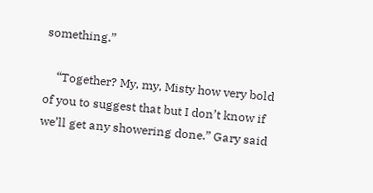something.”

    “Together? My, my, Misty how very bold of you to suggest that but I don’t know if we’ll get any showering done.” Gary said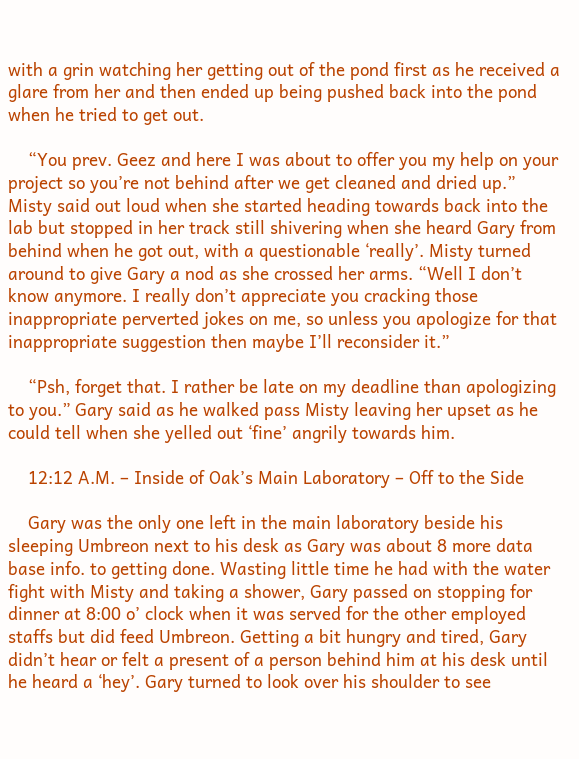with a grin watching her getting out of the pond first as he received a glare from her and then ended up being pushed back into the pond when he tried to get out.

    “You prev. Geez and here I was about to offer you my help on your project so you’re not behind after we get cleaned and dried up.” Misty said out loud when she started heading towards back into the lab but stopped in her track still shivering when she heard Gary from behind when he got out, with a questionable ‘really’. Misty turned around to give Gary a nod as she crossed her arms. “Well I don’t know anymore. I really don’t appreciate you cracking those inappropriate perverted jokes on me, so unless you apologize for that inappropriate suggestion then maybe I’ll reconsider it.”

    “Psh, forget that. I rather be late on my deadline than apologizing to you.” Gary said as he walked pass Misty leaving her upset as he could tell when she yelled out ‘fine’ angrily towards him.

    12:12 A.M. – Inside of Oak’s Main Laboratory – Off to the Side

    Gary was the only one left in the main laboratory beside his sleeping Umbreon next to his desk as Gary was about 8 more data base info. to getting done. Wasting little time he had with the water fight with Misty and taking a shower, Gary passed on stopping for dinner at 8:00 o’ clock when it was served for the other employed staffs but did feed Umbreon. Getting a bit hungry and tired, Gary didn’t hear or felt a present of a person behind him at his desk until he heard a ‘hey’. Gary turned to look over his shoulder to see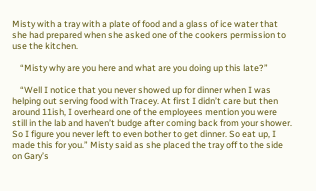Misty with a tray with a plate of food and a glass of ice water that she had prepared when she asked one of the cookers permission to use the kitchen.

    “Misty why are you here and what are you doing up this late?”

    “Well I notice that you never showed up for dinner when I was helping out serving food with Tracey. At first I didn’t care but then around 11ish, I overheard one of the employees mention you were still in the lab and haven’t budge after coming back from your shower. So I figure you never left to even bother to get dinner. So eat up, I made this for you.” Misty said as she placed the tray off to the side on Gary’s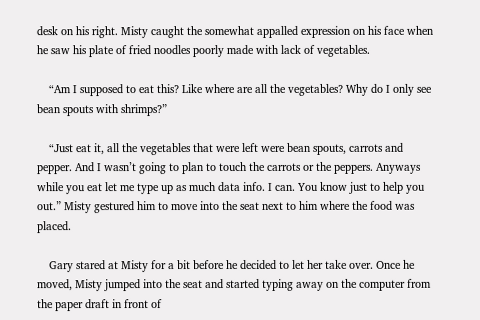desk on his right. Misty caught the somewhat appalled expression on his face when he saw his plate of fried noodles poorly made with lack of vegetables.

    “Am I supposed to eat this? Like where are all the vegetables? Why do I only see bean spouts with shrimps?”

    “Just eat it, all the vegetables that were left were bean spouts, carrots and pepper. And I wasn’t going to plan to touch the carrots or the peppers. Anyways while you eat let me type up as much data info. I can. You know just to help you out.” Misty gestured him to move into the seat next to him where the food was placed.

    Gary stared at Misty for a bit before he decided to let her take over. Once he moved, Misty jumped into the seat and started typing away on the computer from the paper draft in front of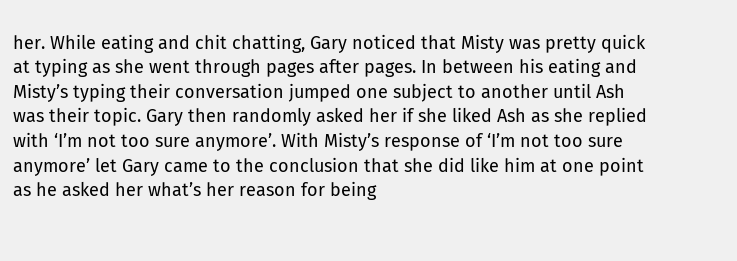her. While eating and chit chatting, Gary noticed that Misty was pretty quick at typing as she went through pages after pages. In between his eating and Misty’s typing their conversation jumped one subject to another until Ash was their topic. Gary then randomly asked her if she liked Ash as she replied with ‘I’m not too sure anymore’. With Misty’s response of ‘I’m not too sure anymore’ let Gary came to the conclusion that she did like him at one point as he asked her what’s her reason for being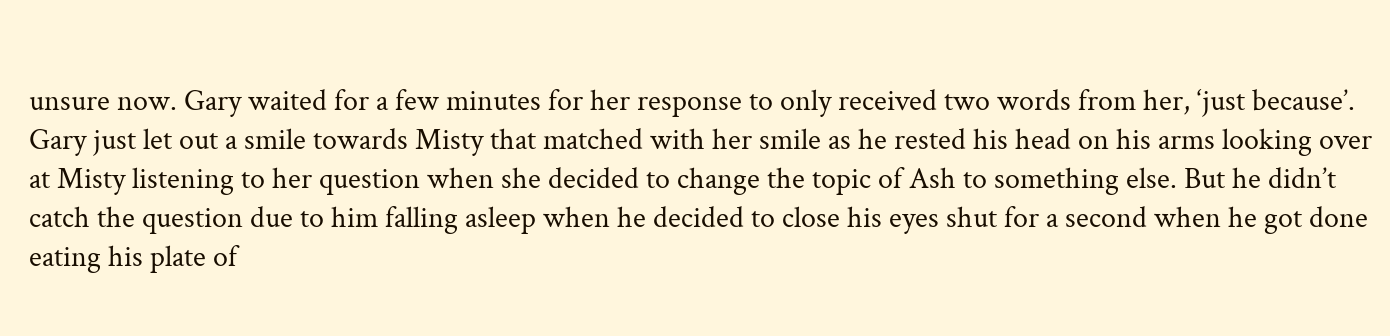unsure now. Gary waited for a few minutes for her response to only received two words from her, ‘just because’. Gary just let out a smile towards Misty that matched with her smile as he rested his head on his arms looking over at Misty listening to her question when she decided to change the topic of Ash to something else. But he didn’t catch the question due to him falling asleep when he decided to close his eyes shut for a second when he got done eating his plate of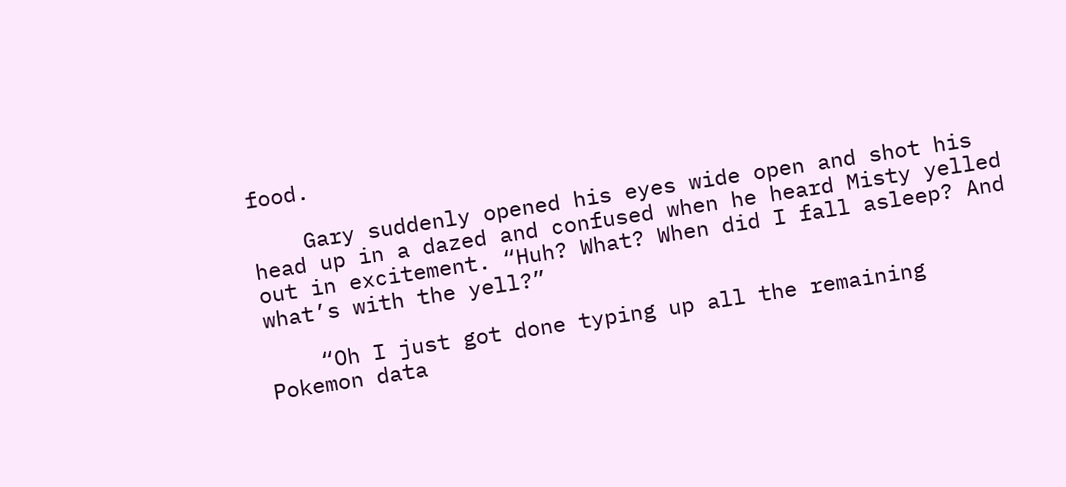food.

    Gary suddenly opened his eyes wide open and shot his head up in a dazed and confused when he heard Misty yelled out in excitement. “Huh? What? When did I fall asleep? And what’s with the yell?”

    “Oh I just got done typing up all the remaining Pokemon data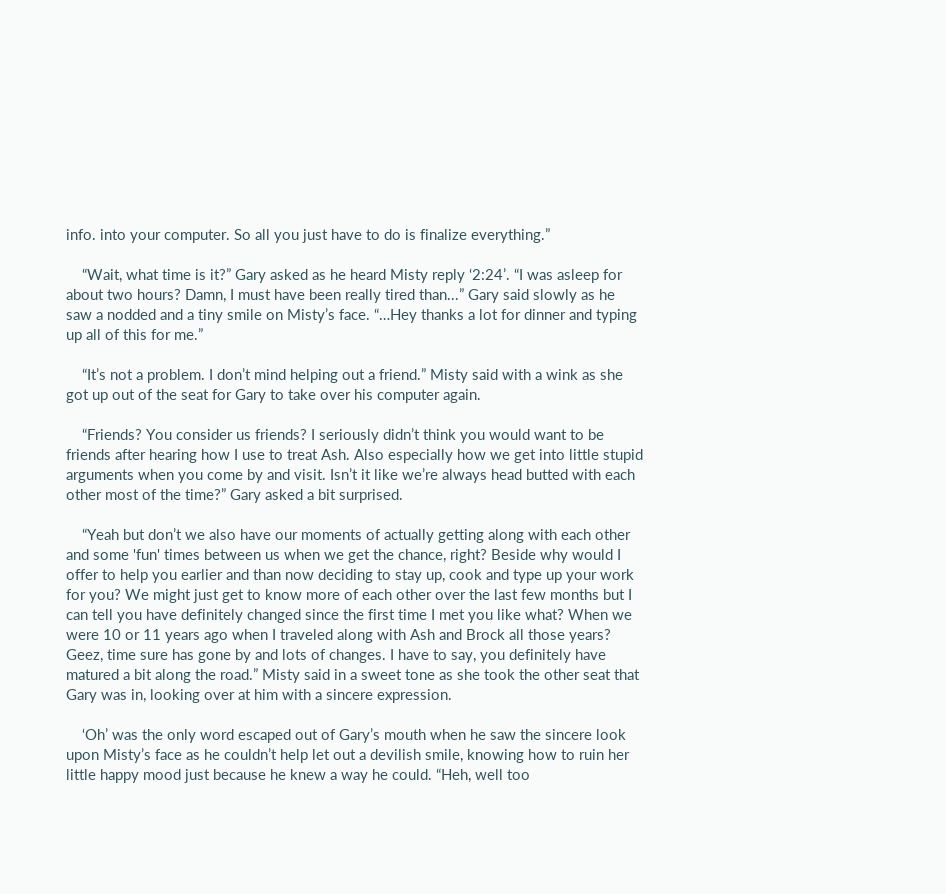info. into your computer. So all you just have to do is finalize everything.”

    “Wait, what time is it?” Gary asked as he heard Misty reply ‘2:24’. “I was asleep for about two hours? Damn, I must have been really tired than...” Gary said slowly as he saw a nodded and a tiny smile on Misty’s face. “…Hey thanks a lot for dinner and typing up all of this for me.”

    “It’s not a problem. I don’t mind helping out a friend.” Misty said with a wink as she got up out of the seat for Gary to take over his computer again.

    “Friends? You consider us friends? I seriously didn’t think you would want to be friends after hearing how I use to treat Ash. Also especially how we get into little stupid arguments when you come by and visit. Isn’t it like we’re always head butted with each other most of the time?” Gary asked a bit surprised.

    “Yeah but don’t we also have our moments of actually getting along with each other and some 'fun' times between us when we get the chance, right? Beside why would I offer to help you earlier and than now deciding to stay up, cook and type up your work for you? We might just get to know more of each other over the last few months but I can tell you have definitely changed since the first time I met you like what? When we were 10 or 11 years ago when I traveled along with Ash and Brock all those years? Geez, time sure has gone by and lots of changes. I have to say, you definitely have matured a bit along the road.” Misty said in a sweet tone as she took the other seat that Gary was in, looking over at him with a sincere expression.

    ‘Oh’ was the only word escaped out of Gary’s mouth when he saw the sincere look upon Misty’s face as he couldn’t help let out a devilish smile, knowing how to ruin her little happy mood just because he knew a way he could. “Heh, well too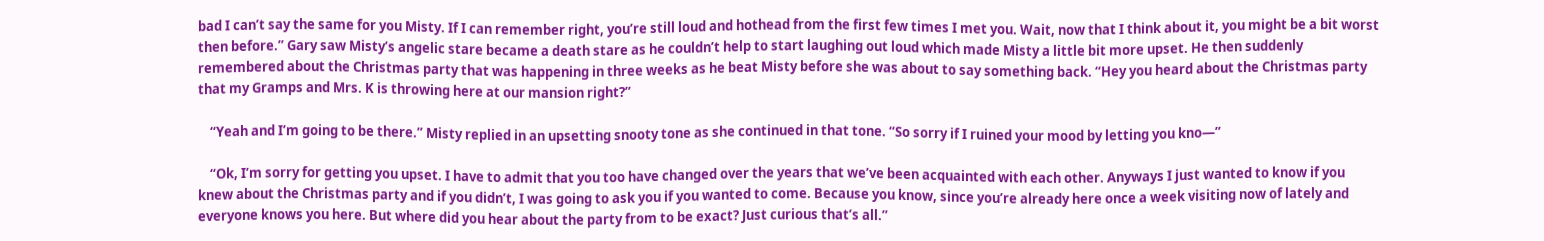bad I can’t say the same for you Misty. If I can remember right, you’re still loud and hothead from the first few times I met you. Wait, now that I think about it, you might be a bit worst then before.” Gary saw Misty’s angelic stare became a death stare as he couldn’t help to start laughing out loud which made Misty a little bit more upset. He then suddenly remembered about the Christmas party that was happening in three weeks as he beat Misty before she was about to say something back. “Hey you heard about the Christmas party that my Gramps and Mrs. K is throwing here at our mansion right?”

    “Yeah and I’m going to be there.” Misty replied in an upsetting snooty tone as she continued in that tone. “So sorry if I ruined your mood by letting you kno—”

    “Ok, I’m sorry for getting you upset. I have to admit that you too have changed over the years that we’ve been acquainted with each other. Anyways I just wanted to know if you knew about the Christmas party and if you didn’t, I was going to ask you if you wanted to come. Because you know, since you’re already here once a week visiting now of lately and everyone knows you here. But where did you hear about the party from to be exact? Just curious that’s all.”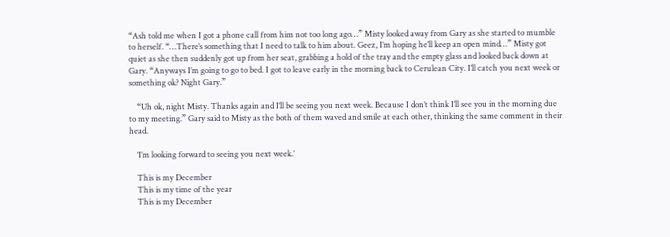“Ash told me when I got a phone call from him not too long ago…” Misty looked away from Gary as she started to mumble to herself. “…There’s something that I need to talk to him about. Geez, I’m hoping he’ll keep an open mind…” Misty got quiet as she then suddenly got up from her seat, grabbing a hold of the tray and the empty glass and looked back down at Gary. “Anyways I’m going to go to bed. I got to leave early in the morning back to Cerulean City. I’ll catch you next week or something ok? Night Gary.”

    “Uh ok, night Misty. Thanks again and I’ll be seeing you next week. Because I don’t think I’ll see you in the morning due to my meeting.” Gary said to Misty as the both of them waved and smile at each other, thinking the same comment in their head.

    ‘I’m looking forward to seeing you next week.’

    This is my December
    This is my time of the year
    This is my December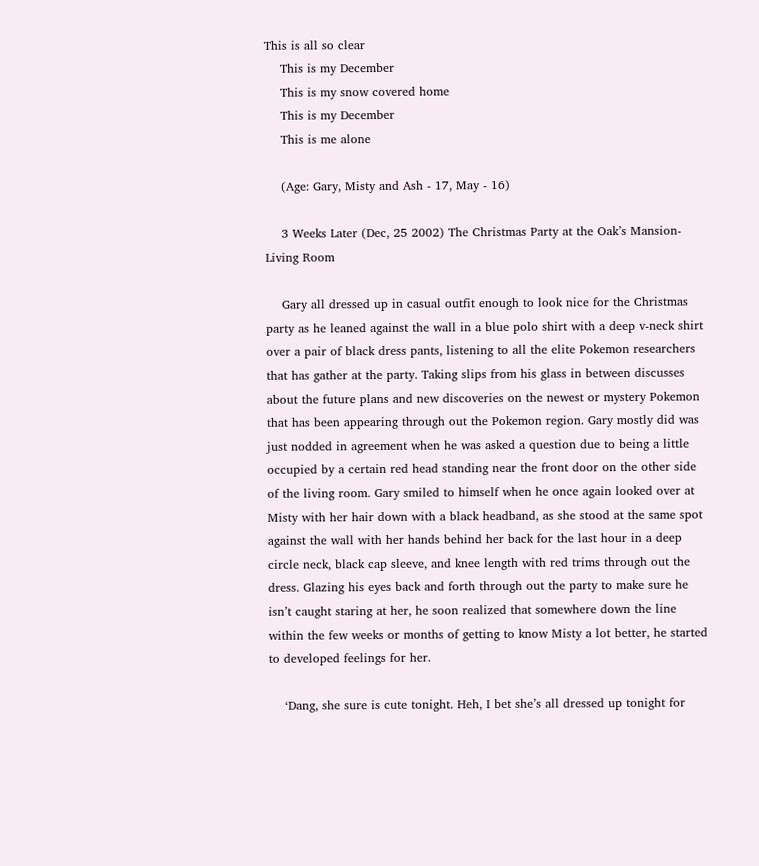This is all so clear
    This is my December
    This is my snow covered home
    This is my December
    This is me alone

    (Age: Gary, Misty and Ash - 17, May - 16)

    3 Weeks Later (Dec, 25 2002) The Christmas Party at the Oak’s Mansion- Living Room

    Gary all dressed up in casual outfit enough to look nice for the Christmas party as he leaned against the wall in a blue polo shirt with a deep v-neck shirt over a pair of black dress pants, listening to all the elite Pokemon researchers that has gather at the party. Taking slips from his glass in between discusses about the future plans and new discoveries on the newest or mystery Pokemon that has been appearing through out the Pokemon region. Gary mostly did was just nodded in agreement when he was asked a question due to being a little occupied by a certain red head standing near the front door on the other side of the living room. Gary smiled to himself when he once again looked over at Misty with her hair down with a black headband, as she stood at the same spot against the wall with her hands behind her back for the last hour in a deep circle neck, black cap sleeve, and knee length with red trims through out the dress. Glazing his eyes back and forth through out the party to make sure he isn’t caught staring at her, he soon realized that somewhere down the line within the few weeks or months of getting to know Misty a lot better, he started to developed feelings for her.

    ‘Dang, she sure is cute tonight. Heh, I bet she’s all dressed up tonight for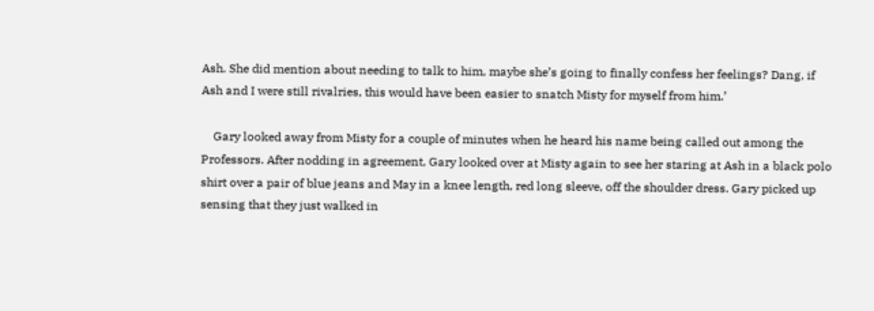Ash. She did mention about needing to talk to him, maybe she’s going to finally confess her feelings? Dang, if Ash and I were still rivalries, this would have been easier to snatch Misty for myself from him.’

    Gary looked away from Misty for a couple of minutes when he heard his name being called out among the Professors. After nodding in agreement, Gary looked over at Misty again to see her staring at Ash in a black polo shirt over a pair of blue jeans and May in a knee length, red long sleeve, off the shoulder dress. Gary picked up sensing that they just walked in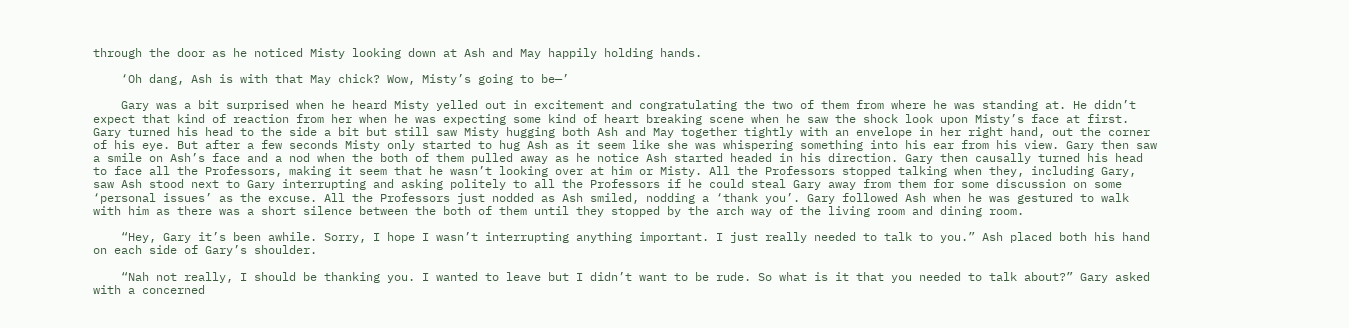through the door as he noticed Misty looking down at Ash and May happily holding hands.

    ‘Oh dang, Ash is with that May chick? Wow, Misty’s going to be—’

    Gary was a bit surprised when he heard Misty yelled out in excitement and congratulating the two of them from where he was standing at. He didn’t expect that kind of reaction from her when he was expecting some kind of heart breaking scene when he saw the shock look upon Misty’s face at first. Gary turned his head to the side a bit but still saw Misty hugging both Ash and May together tightly with an envelope in her right hand, out the corner of his eye. But after a few seconds Misty only started to hug Ash as it seem like she was whispering something into his ear from his view. Gary then saw a smile on Ash’s face and a nod when the both of them pulled away as he notice Ash started headed in his direction. Gary then causally turned his head to face all the Professors, making it seem that he wasn’t looking over at him or Misty. All the Professors stopped talking when they, including Gary, saw Ash stood next to Gary interrupting and asking politely to all the Professors if he could steal Gary away from them for some discussion on some ‘personal issues’ as the excuse. All the Professors just nodded as Ash smiled, nodding a ‘thank you’. Gary followed Ash when he was gestured to walk with him as there was a short silence between the both of them until they stopped by the arch way of the living room and dining room.

    “Hey, Gary it’s been awhile. Sorry, I hope I wasn’t interrupting anything important. I just really needed to talk to you.” Ash placed both his hand on each side of Gary’s shoulder.

    “Nah not really, I should be thanking you. I wanted to leave but I didn’t want to be rude. So what is it that you needed to talk about?” Gary asked with a concerned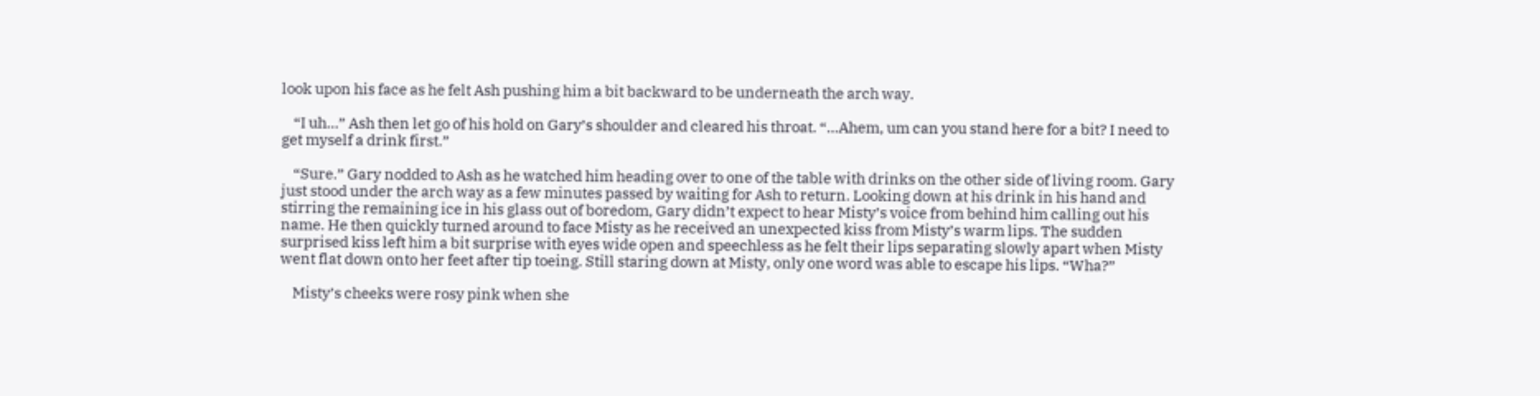look upon his face as he felt Ash pushing him a bit backward to be underneath the arch way.

    “I uh…” Ash then let go of his hold on Gary’s shoulder and cleared his throat. “…Ahem, um can you stand here for a bit? I need to get myself a drink first.”

    “Sure.” Gary nodded to Ash as he watched him heading over to one of the table with drinks on the other side of living room. Gary just stood under the arch way as a few minutes passed by waiting for Ash to return. Looking down at his drink in his hand and stirring the remaining ice in his glass out of boredom, Gary didn’t expect to hear Misty’s voice from behind him calling out his name. He then quickly turned around to face Misty as he received an unexpected kiss from Misty’s warm lips. The sudden surprised kiss left him a bit surprise with eyes wide open and speechless as he felt their lips separating slowly apart when Misty went flat down onto her feet after tip toeing. Still staring down at Misty, only one word was able to escape his lips. “Wha?”

    Misty’s cheeks were rosy pink when she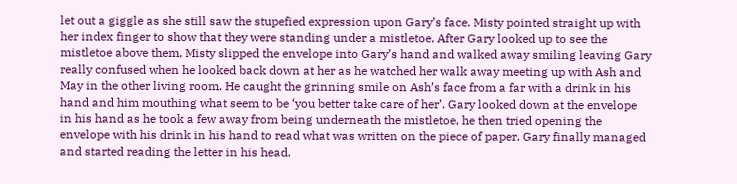let out a giggle as she still saw the stupefied expression upon Gary’s face. Misty pointed straight up with her index finger to show that they were standing under a mistletoe. After Gary looked up to see the mistletoe above them, Misty slipped the envelope into Gary’s hand and walked away smiling leaving Gary really confused when he looked back down at her as he watched her walk away meeting up with Ash and May in the other living room. He caught the grinning smile on Ash’s face from a far with a drink in his hand and him mouthing what seem to be ‘you better take care of her’. Gary looked down at the envelope in his hand as he took a few away from being underneath the mistletoe, he then tried opening the envelope with his drink in his hand to read what was written on the piece of paper. Gary finally managed and started reading the letter in his head.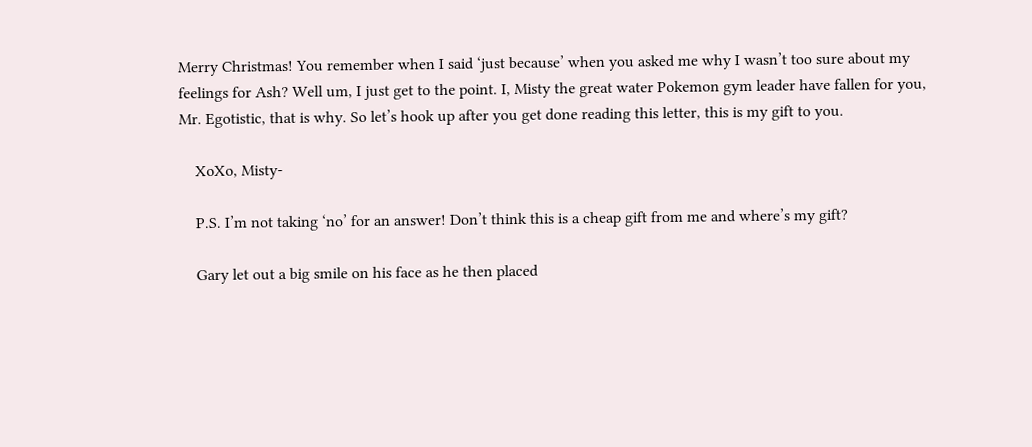Merry Christmas! You remember when I said ‘just because’ when you asked me why I wasn’t too sure about my feelings for Ash? Well um, I just get to the point. I, Misty the great water Pokemon gym leader have fallen for you, Mr. Egotistic, that is why. So let’s hook up after you get done reading this letter, this is my gift to you.

    XoXo, Misty-

    P.S. I’m not taking ‘no’ for an answer! Don’t think this is a cheap gift from me and where’s my gift?

    Gary let out a big smile on his face as he then placed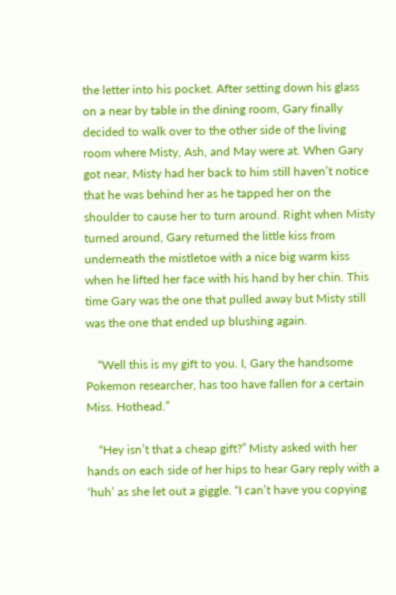the letter into his pocket. After setting down his glass on a near by table in the dining room, Gary finally decided to walk over to the other side of the living room where Misty, Ash, and May were at. When Gary got near, Misty had her back to him still haven’t notice that he was behind her as he tapped her on the shoulder to cause her to turn around. Right when Misty turned around, Gary returned the little kiss from underneath the mistletoe with a nice big warm kiss when he lifted her face with his hand by her chin. This time Gary was the one that pulled away but Misty still was the one that ended up blushing again.

    “Well this is my gift to you. I, Gary the handsome Pokemon researcher, has too have fallen for a certain Miss. Hothead.”

    “Hey isn’t that a cheap gift?” Misty asked with her hands on each side of her hips to hear Gary reply with a ‘huh’ as she let out a giggle. “I can’t have you copying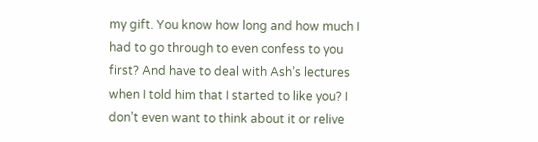my gift. You know how long and how much I had to go through to even confess to you first? And have to deal with Ash’s lectures when I told him that I started to like you? I don’t even want to think about it or relive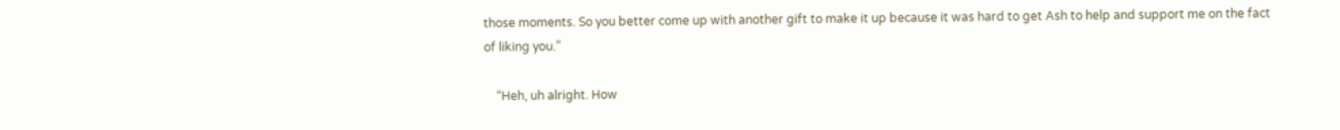those moments. So you better come up with another gift to make it up because it was hard to get Ash to help and support me on the fact of liking you.”

    “Heh, uh alright. How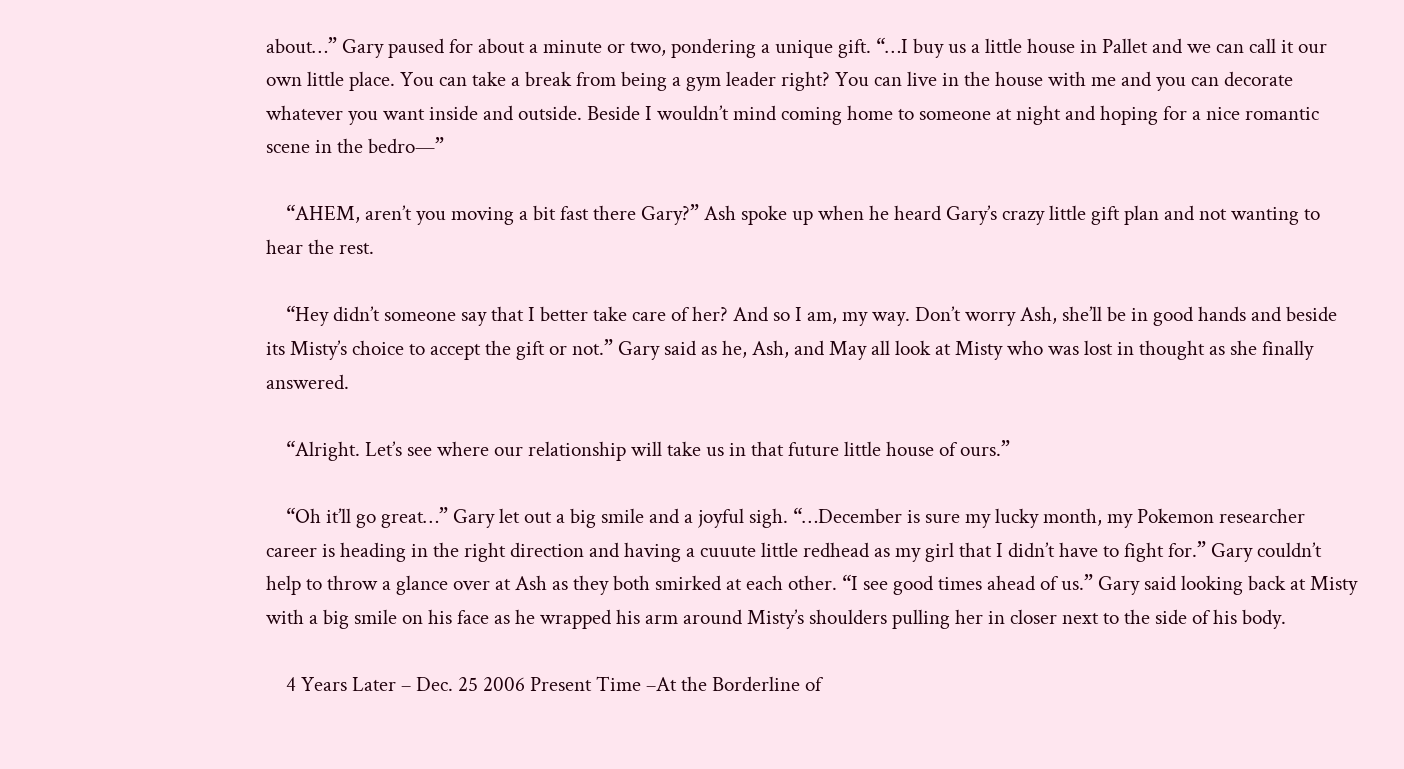about…” Gary paused for about a minute or two, pondering a unique gift. “…I buy us a little house in Pallet and we can call it our own little place. You can take a break from being a gym leader right? You can live in the house with me and you can decorate whatever you want inside and outside. Beside I wouldn’t mind coming home to someone at night and hoping for a nice romantic scene in the bedro—”

    “AHEM, aren’t you moving a bit fast there Gary?” Ash spoke up when he heard Gary’s crazy little gift plan and not wanting to hear the rest.

    “Hey didn’t someone say that I better take care of her? And so I am, my way. Don’t worry Ash, she’ll be in good hands and beside its Misty’s choice to accept the gift or not.” Gary said as he, Ash, and May all look at Misty who was lost in thought as she finally answered.

    “Alright. Let’s see where our relationship will take us in that future little house of ours.”

    “Oh it’ll go great…” Gary let out a big smile and a joyful sigh. “…December is sure my lucky month, my Pokemon researcher career is heading in the right direction and having a cuuute little redhead as my girl that I didn’t have to fight for.” Gary couldn’t help to throw a glance over at Ash as they both smirked at each other. “I see good times ahead of us.” Gary said looking back at Misty with a big smile on his face as he wrapped his arm around Misty’s shoulders pulling her in closer next to the side of his body.

    4 Years Later – Dec. 25 2006 Present Time –At the Borderline of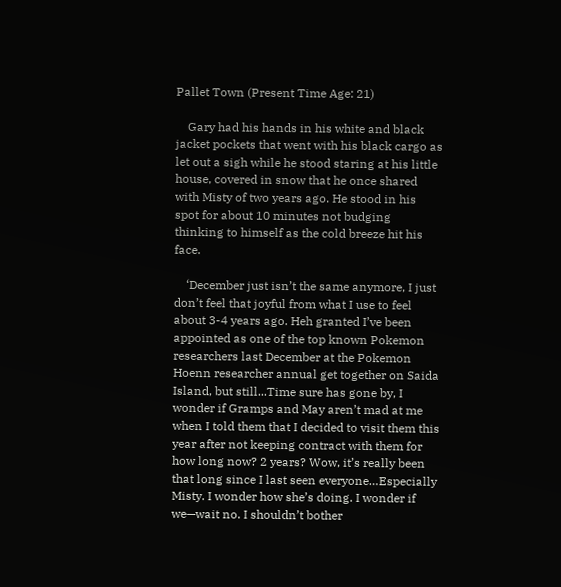Pallet Town (Present Time Age: 21)

    Gary had his hands in his white and black jacket pockets that went with his black cargo as let out a sigh while he stood staring at his little house, covered in snow that he once shared with Misty of two years ago. He stood in his spot for about 10 minutes not budging thinking to himself as the cold breeze hit his face.

    ‘December just isn’t the same anymore, I just don’t feel that joyful from what I use to feel about 3-4 years ago. Heh granted I’ve been appointed as one of the top known Pokemon researchers last December at the Pokemon Hoenn researcher annual get together on Saida Island, but still...Time sure has gone by, I wonder if Gramps and May aren’t mad at me when I told them that I decided to visit them this year after not keeping contract with them for how long now? 2 years? Wow, it’s really been that long since I last seen everyone…Especially Misty. I wonder how she’s doing. I wonder if we—wait no. I shouldn’t bother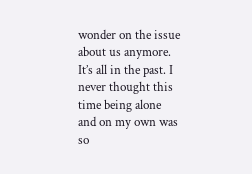wonder on the issue about us anymore. It’s all in the past. I never thought this time being alone and on my own was so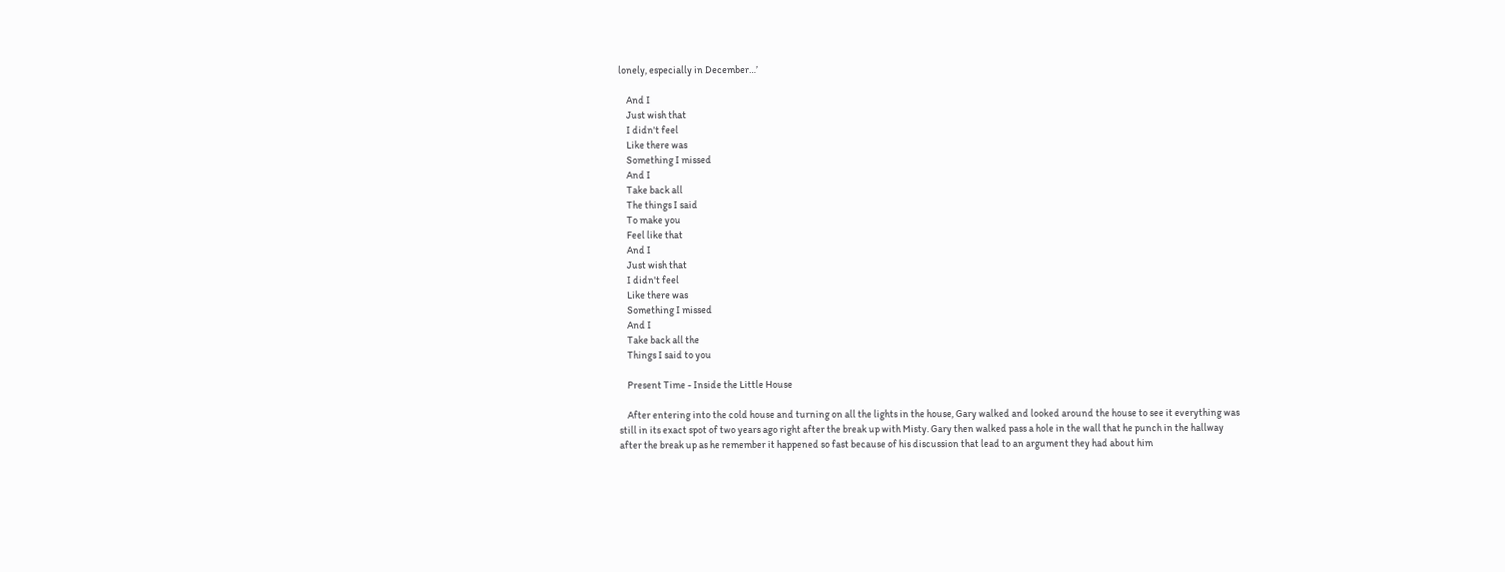lonely, especially in December…’

    And I
    Just wish that
    I didn't feel
    Like there was
    Something I missed
    And I
    Take back all
    The things I said
    To make you
    Feel like that
    And I
    Just wish that
    I didn't feel
    Like there was
    Something I missed
    And I
    Take back all the
    Things I said to you

    Present Time - Inside the Little House

    After entering into the cold house and turning on all the lights in the house, Gary walked and looked around the house to see it everything was still in its exact spot of two years ago right after the break up with Misty. Gary then walked pass a hole in the wall that he punch in the hallway after the break up as he remember it happened so fast because of his discussion that lead to an argument they had about him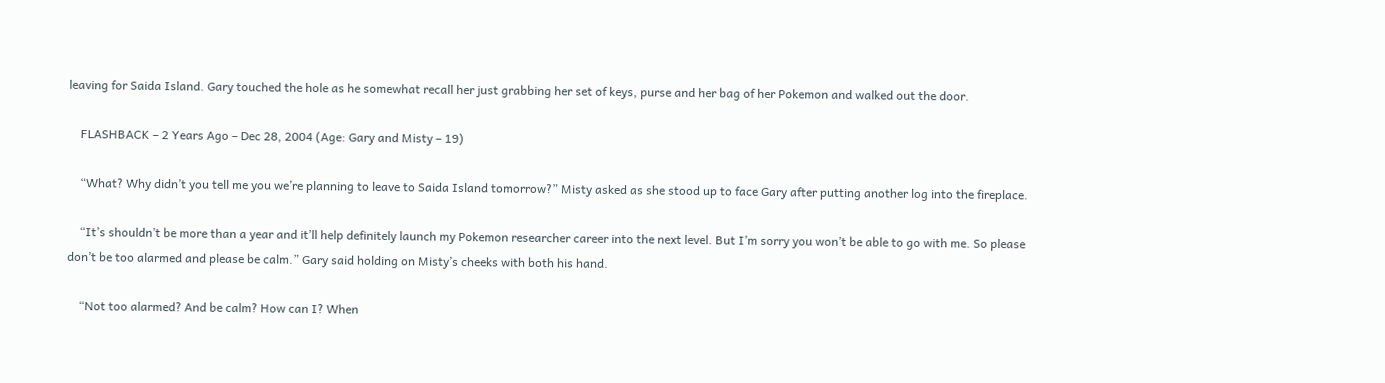leaving for Saida Island. Gary touched the hole as he somewhat recall her just grabbing her set of keys, purse and her bag of her Pokemon and walked out the door.

    FLASHBACK – 2 Years Ago – Dec 28, 2004 (Age: Gary and Misty – 19)

    “What? Why didn’t you tell me you we’re planning to leave to Saida Island tomorrow?” Misty asked as she stood up to face Gary after putting another log into the fireplace.

    “It’s shouldn’t be more than a year and it’ll help definitely launch my Pokemon researcher career into the next level. But I’m sorry you won’t be able to go with me. So please don’t be too alarmed and please be calm.” Gary said holding on Misty’s cheeks with both his hand.

    “Not too alarmed? And be calm? How can I? When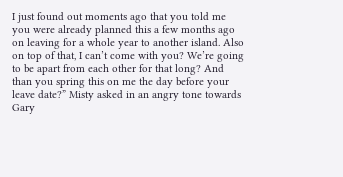I just found out moments ago that you told me you were already planned this a few months ago on leaving for a whole year to another island. Also on top of that, I can’t come with you? We’re going to be apart from each other for that long? And than you spring this on me the day before your leave date?” Misty asked in an angry tone towards Gary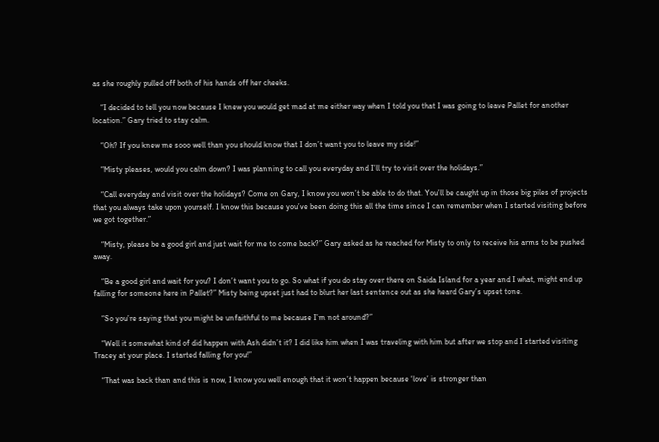as she roughly pulled off both of his hands off her cheeks.

    “I decided to tell you now because I knew you would get mad at me either way when I told you that I was going to leave Pallet for another location.” Gary tried to stay calm.

    “Oh? If you knew me sooo well than you should know that I don’t want you to leave my side!”

    “Misty pleases, would you calm down? I was planning to call you everyday and I’ll try to visit over the holidays.”

    “Call everyday and visit over the holidays? Come on Gary, I know you won’t be able to do that. You’ll be caught up in those big piles of projects that you always take upon yourself. I know this because you’ve been doing this all the time since I can remember when I started visiting before we got together.”

    “Misty, please be a good girl and just wait for me to come back?” Gary asked as he reached for Misty to only to receive his arms to be pushed away.

    “Be a good girl and wait for you? I don’t want you to go. So what if you do stay over there on Saida Island for a year and I what, might end up falling for someone here in Pallet?” Misty being upset just had to blurt her last sentence out as she heard Gary’s upset tone.

    “So you’re saying that you might be unfaithful to me because I’m not around?”

    “Well it somewhat kind of did happen with Ash didn’t it? I did like him when I was traveling with him but after we stop and I started visiting Tracey at your place. I started falling for you!”

    “That was back than and this is now, I know you well enough that it won’t happen because ‘love’ is stronger than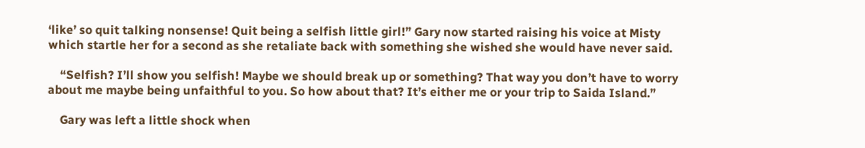‘like’ so quit talking nonsense! Quit being a selfish little girl!” Gary now started raising his voice at Misty which startle her for a second as she retaliate back with something she wished she would have never said.

    “Selfish? I’ll show you selfish! Maybe we should break up or something? That way you don’t have to worry about me maybe being unfaithful to you. So how about that? It’s either me or your trip to Saida Island.”

    Gary was left a little shock when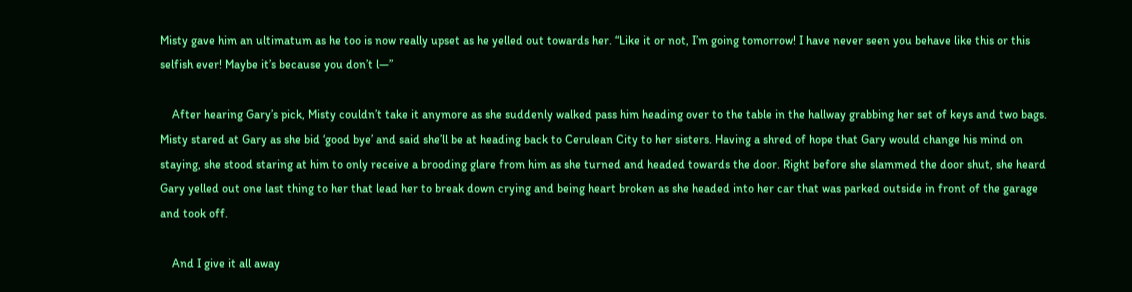Misty gave him an ultimatum as he too is now really upset as he yelled out towards her. “Like it or not, I’m going tomorrow! I have never seen you behave like this or this selfish ever! Maybe it’s because you don’t l—”

    After hearing Gary’s pick, Misty couldn’t take it anymore as she suddenly walked pass him heading over to the table in the hallway grabbing her set of keys and two bags. Misty stared at Gary as she bid ‘good bye’ and said she’ll be at heading back to Cerulean City to her sisters. Having a shred of hope that Gary would change his mind on staying, she stood staring at him to only receive a brooding glare from him as she turned and headed towards the door. Right before she slammed the door shut, she heard Gary yelled out one last thing to her that lead her to break down crying and being heart broken as she headed into her car that was parked outside in front of the garage and took off.

    And I give it all away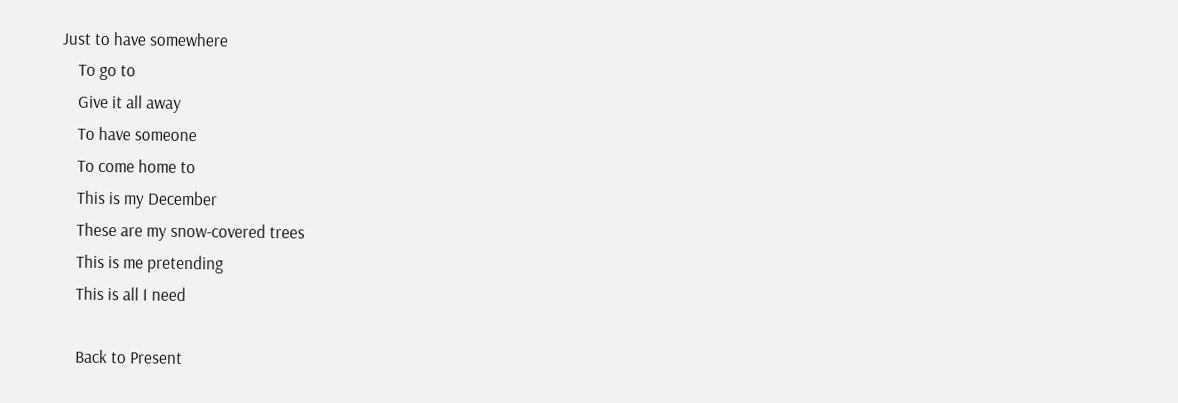Just to have somewhere
    To go to
    Give it all away
    To have someone
    To come home to
    This is my December
    These are my snow-covered trees
    This is me pretending
    This is all I need

    Back to Present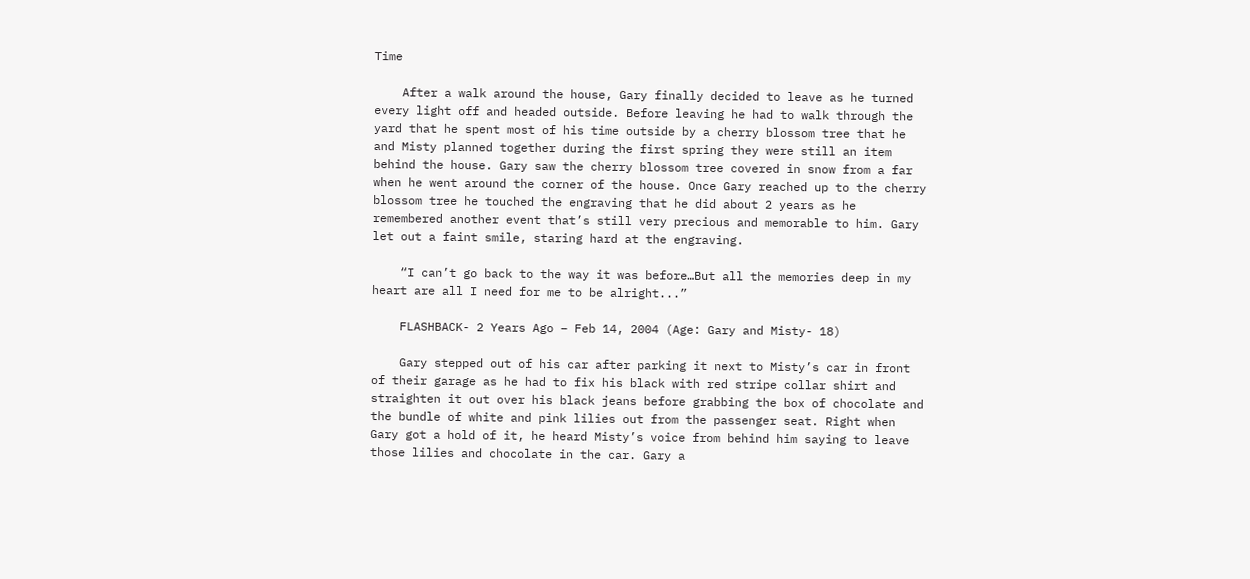Time

    After a walk around the house, Gary finally decided to leave as he turned every light off and headed outside. Before leaving he had to walk through the yard that he spent most of his time outside by a cherry blossom tree that he and Misty planned together during the first spring they were still an item behind the house. Gary saw the cherry blossom tree covered in snow from a far when he went around the corner of the house. Once Gary reached up to the cherry blossom tree he touched the engraving that he did about 2 years as he remembered another event that’s still very precious and memorable to him. Gary let out a faint smile, staring hard at the engraving.

    “I can’t go back to the way it was before…But all the memories deep in my heart are all I need for me to be alright...”

    FLASHBACK- 2 Years Ago – Feb 14, 2004 (Age: Gary and Misty- 18)

    Gary stepped out of his car after parking it next to Misty’s car in front of their garage as he had to fix his black with red stripe collar shirt and straighten it out over his black jeans before grabbing the box of chocolate and the bundle of white and pink lilies out from the passenger seat. Right when Gary got a hold of it, he heard Misty’s voice from behind him saying to leave those lilies and chocolate in the car. Gary a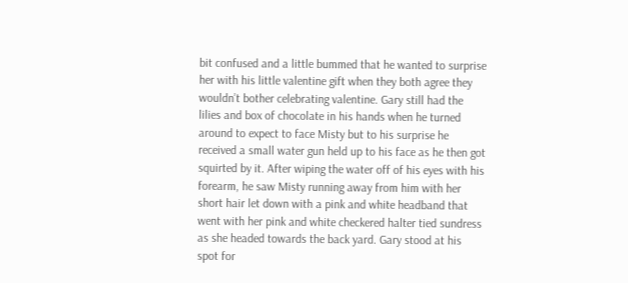bit confused and a little bummed that he wanted to surprise her with his little valentine gift when they both agree they wouldn’t bother celebrating valentine. Gary still had the lilies and box of chocolate in his hands when he turned around to expect to face Misty but to his surprise he received a small water gun held up to his face as he then got squirted by it. After wiping the water off of his eyes with his forearm, he saw Misty running away from him with her short hair let down with a pink and white headband that went with her pink and white checkered halter tied sundress as she headed towards the back yard. Gary stood at his spot for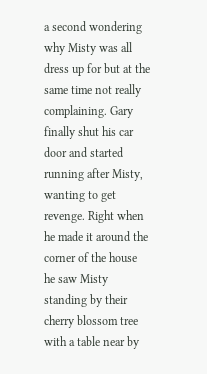a second wondering why Misty was all dress up for but at the same time not really complaining. Gary finally shut his car door and started running after Misty, wanting to get revenge. Right when he made it around the corner of the house he saw Misty standing by their cherry blossom tree with a table near by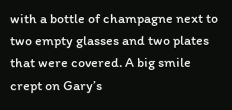with a bottle of champagne next to two empty glasses and two plates that were covered. A big smile crept on Gary’s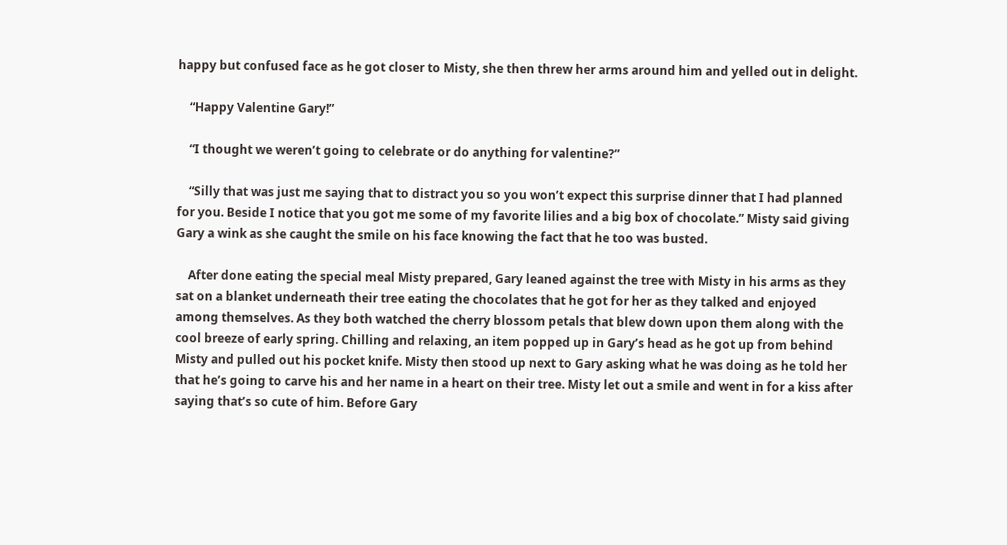happy but confused face as he got closer to Misty, she then threw her arms around him and yelled out in delight.

    “Happy Valentine Gary!”

    “I thought we weren’t going to celebrate or do anything for valentine?”

    “Silly that was just me saying that to distract you so you won’t expect this surprise dinner that I had planned for you. Beside I notice that you got me some of my favorite lilies and a big box of chocolate.” Misty said giving Gary a wink as she caught the smile on his face knowing the fact that he too was busted.

    After done eating the special meal Misty prepared, Gary leaned against the tree with Misty in his arms as they sat on a blanket underneath their tree eating the chocolates that he got for her as they talked and enjoyed among themselves. As they both watched the cherry blossom petals that blew down upon them along with the cool breeze of early spring. Chilling and relaxing, an item popped up in Gary’s head as he got up from behind Misty and pulled out his pocket knife. Misty then stood up next to Gary asking what he was doing as he told her that he’s going to carve his and her name in a heart on their tree. Misty let out a smile and went in for a kiss after saying that’s so cute of him. Before Gary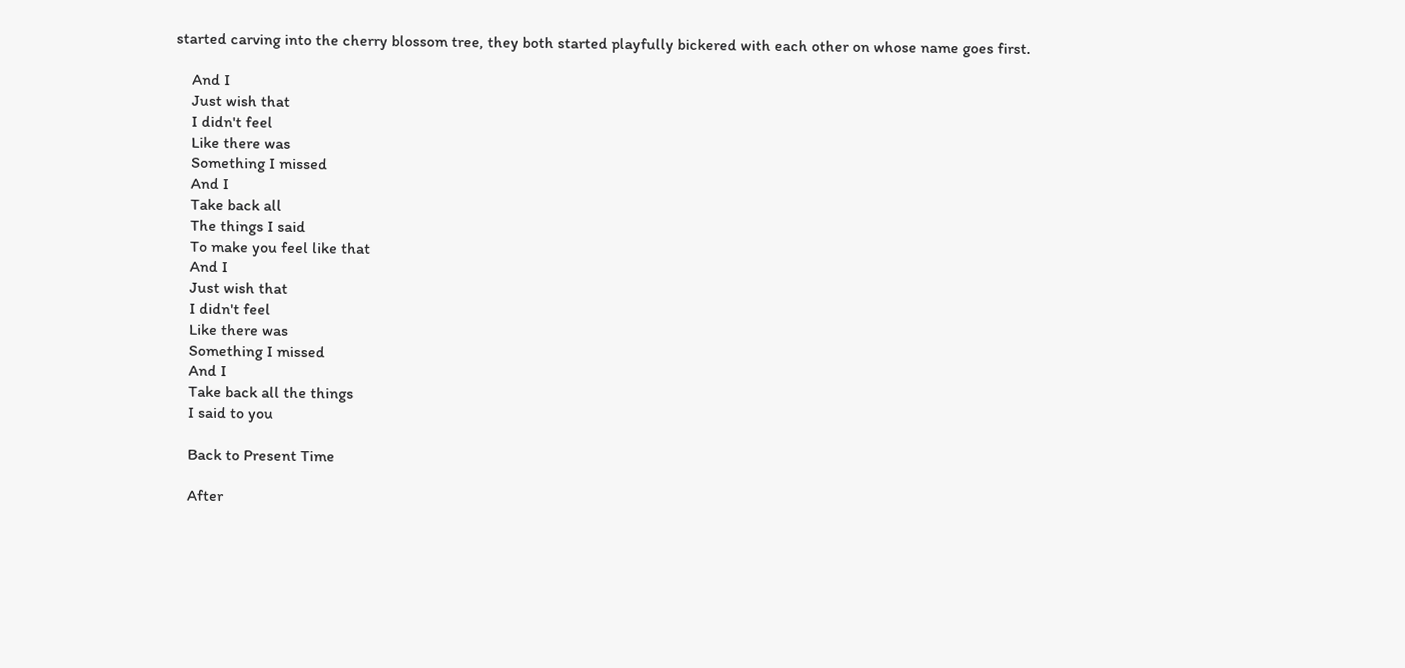started carving into the cherry blossom tree, they both started playfully bickered with each other on whose name goes first.

    And I
    Just wish that
    I didn't feel
    Like there was
    Something I missed
    And I
    Take back all
    The things I said
    To make you feel like that
    And I
    Just wish that
    I didn't feel
    Like there was
    Something I missed
    And I
    Take back all the things
    I said to you

    Back to Present Time

    After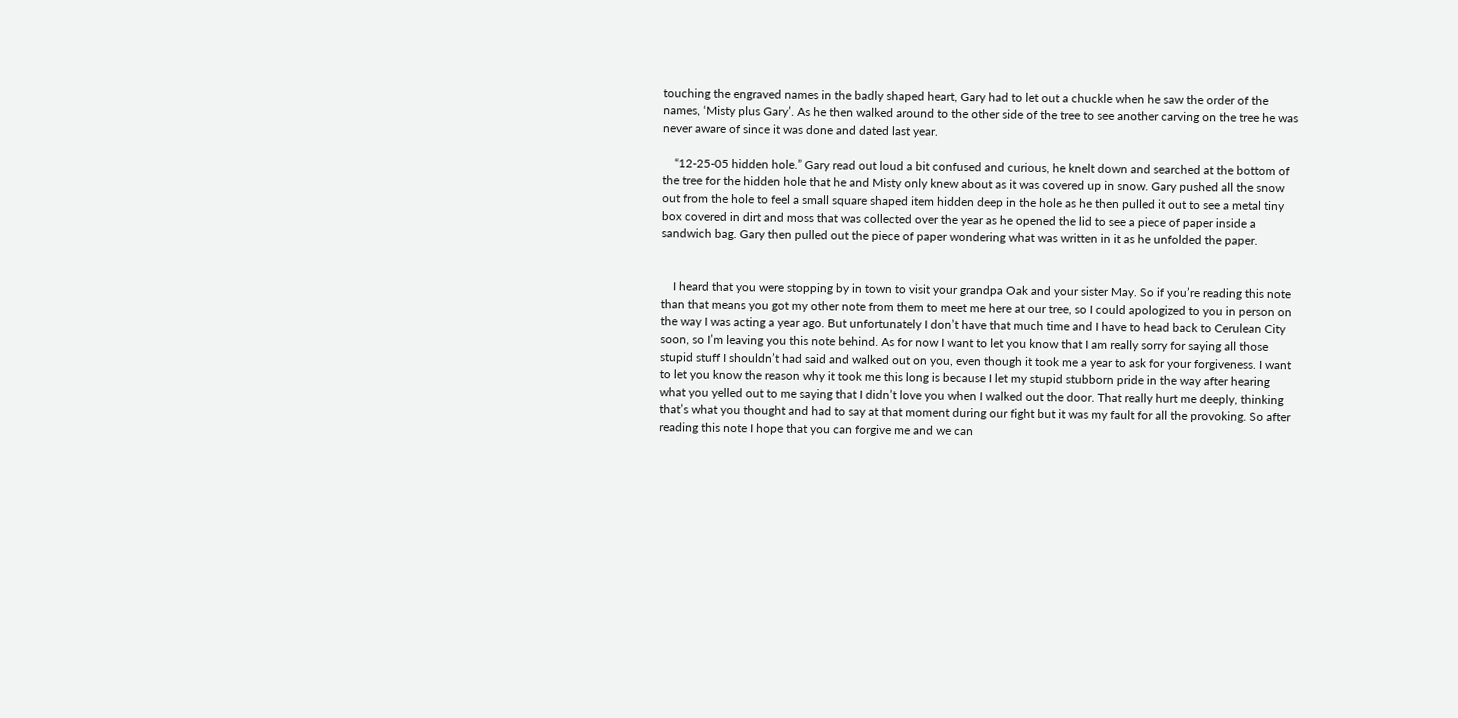touching the engraved names in the badly shaped heart, Gary had to let out a chuckle when he saw the order of the names, ‘Misty plus Gary’. As he then walked around to the other side of the tree to see another carving on the tree he was never aware of since it was done and dated last year.

    “12-25-05 hidden hole.” Gary read out loud a bit confused and curious, he knelt down and searched at the bottom of the tree for the hidden hole that he and Misty only knew about as it was covered up in snow. Gary pushed all the snow out from the hole to feel a small square shaped item hidden deep in the hole as he then pulled it out to see a metal tiny box covered in dirt and moss that was collected over the year as he opened the lid to see a piece of paper inside a sandwich bag. Gary then pulled out the piece of paper wondering what was written in it as he unfolded the paper.


    I heard that you were stopping by in town to visit your grandpa Oak and your sister May. So if you’re reading this note than that means you got my other note from them to meet me here at our tree, so I could apologized to you in person on the way I was acting a year ago. But unfortunately I don’t have that much time and I have to head back to Cerulean City soon, so I’m leaving you this note behind. As for now I want to let you know that I am really sorry for saying all those stupid stuff I shouldn’t had said and walked out on you, even though it took me a year to ask for your forgiveness. I want to let you know the reason why it took me this long is because I let my stupid stubborn pride in the way after hearing what you yelled out to me saying that I didn’t love you when I walked out the door. That really hurt me deeply, thinking that’s what you thought and had to say at that moment during our fight but it was my fault for all the provoking. So after reading this note I hope that you can forgive me and we can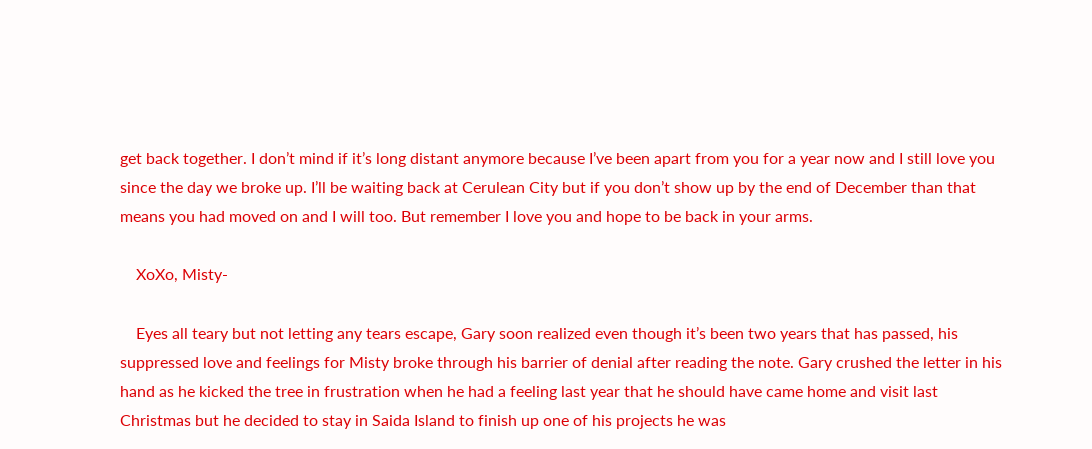get back together. I don’t mind if it’s long distant anymore because I’ve been apart from you for a year now and I still love you since the day we broke up. I’ll be waiting back at Cerulean City but if you don’t show up by the end of December than that means you had moved on and I will too. But remember I love you and hope to be back in your arms.

    XoXo, Misty-

    Eyes all teary but not letting any tears escape, Gary soon realized even though it’s been two years that has passed, his suppressed love and feelings for Misty broke through his barrier of denial after reading the note. Gary crushed the letter in his hand as he kicked the tree in frustration when he had a feeling last year that he should have came home and visit last Christmas but he decided to stay in Saida Island to finish up one of his projects he was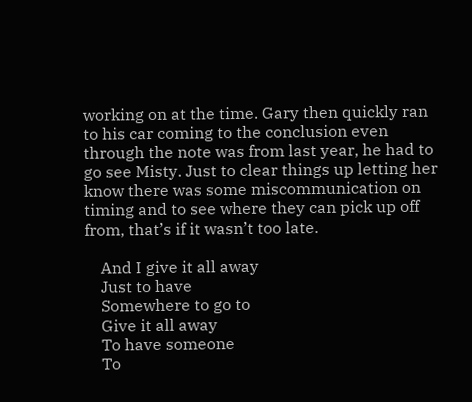working on at the time. Gary then quickly ran to his car coming to the conclusion even through the note was from last year, he had to go see Misty. Just to clear things up letting her know there was some miscommunication on timing and to see where they can pick up off from, that’s if it wasn’t too late.

    And I give it all away
    Just to have
    Somewhere to go to
    Give it all away
    To have someone
    To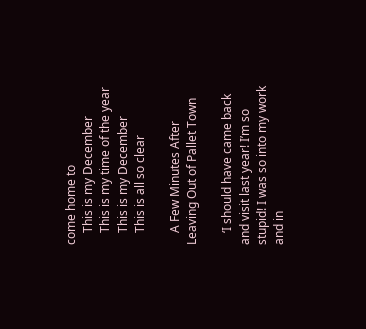come home to
    This is my December
    This is my time of the year
    This is my December
    This is all so clear

    A Few Minutes After Leaving Out of Pallet Town

    ‘I should have came back and visit last year! I’m so stupid! I was so into my work and in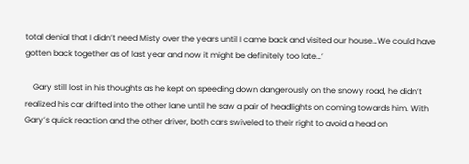total denial that I didn’t need Misty over the years until I came back and visited our house…We could have gotten back together as of last year and now it might be definitely too late…’

    Gary still lost in his thoughts as he kept on speeding down dangerously on the snowy road, he didn’t realized his car drifted into the other lane until he saw a pair of headlights on coming towards him. With Gary’s quick reaction and the other driver, both cars swiveled to their right to avoid a head on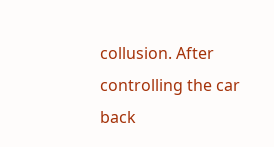collusion. After controlling the car back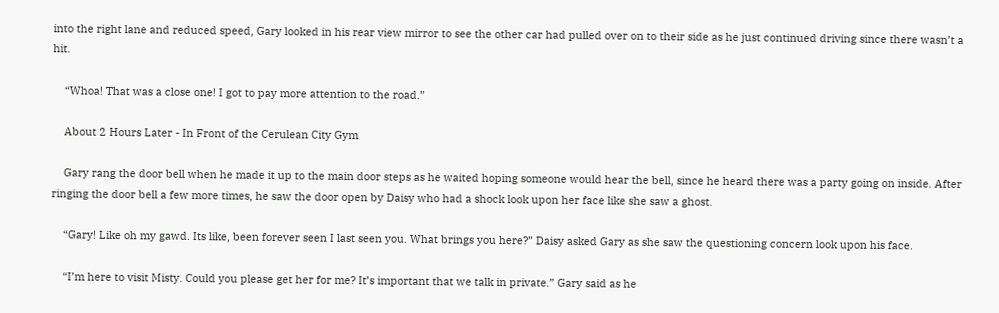into the right lane and reduced speed, Gary looked in his rear view mirror to see the other car had pulled over on to their side as he just continued driving since there wasn’t a hit.

    “Whoa! That was a close one! I got to pay more attention to the road.”

    About 2 Hours Later - In Front of the Cerulean City Gym

    Gary rang the door bell when he made it up to the main door steps as he waited hoping someone would hear the bell, since he heard there was a party going on inside. After ringing the door bell a few more times, he saw the door open by Daisy who had a shock look upon her face like she saw a ghost.

    “Gary! Like oh my gawd. Its like, been forever seen I last seen you. What brings you here?” Daisy asked Gary as she saw the questioning concern look upon his face.

    “I’m here to visit Misty. Could you please get her for me? It’s important that we talk in private.” Gary said as he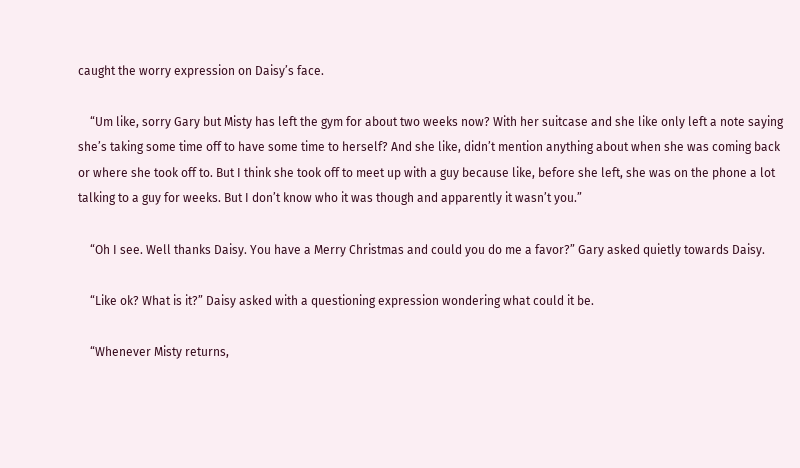caught the worry expression on Daisy’s face.

    “Um like, sorry Gary but Misty has left the gym for about two weeks now? With her suitcase and she like only left a note saying she’s taking some time off to have some time to herself? And she like, didn’t mention anything about when she was coming back or where she took off to. But I think she took off to meet up with a guy because like, before she left, she was on the phone a lot talking to a guy for weeks. But I don’t know who it was though and apparently it wasn’t you.”

    “Oh I see. Well thanks Daisy. You have a Merry Christmas and could you do me a favor?” Gary asked quietly towards Daisy.

    “Like ok? What is it?” Daisy asked with a questioning expression wondering what could it be.

    “Whenever Misty returns,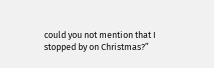could you not mention that I stopped by on Christmas?”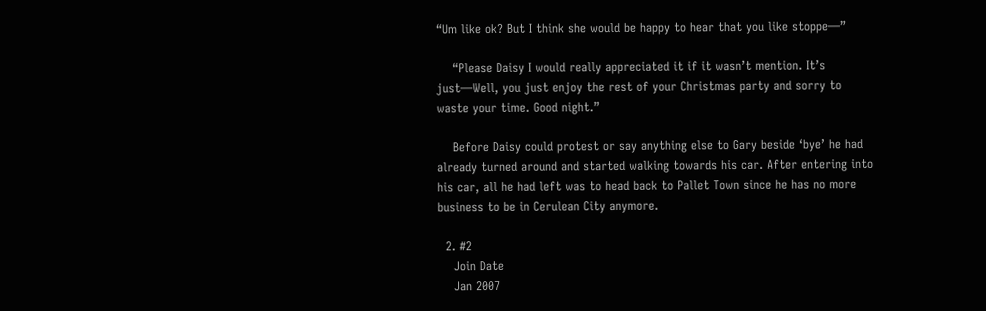“Um like ok? But I think she would be happy to hear that you like stoppe—”

    “Please Daisy I would really appreciated it if it wasn’t mention. It’s just—Well, you just enjoy the rest of your Christmas party and sorry to waste your time. Good night.”

    Before Daisy could protest or say anything else to Gary beside ‘bye’ he had already turned around and started walking towards his car. After entering into his car, all he had left was to head back to Pallet Town since he has no more business to be in Cerulean City anymore.

  2. #2
    Join Date
    Jan 2007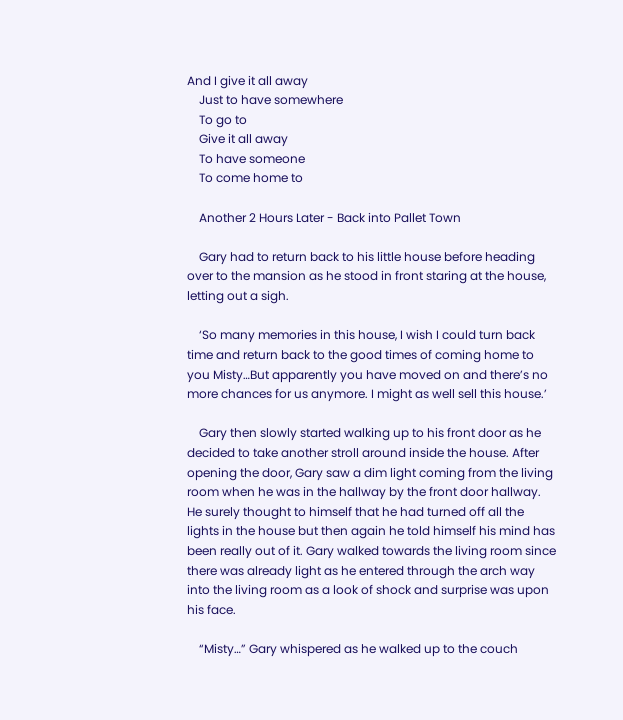And I give it all away
    Just to have somewhere
    To go to
    Give it all away
    To have someone
    To come home to

    Another 2 Hours Later - Back into Pallet Town

    Gary had to return back to his little house before heading over to the mansion as he stood in front staring at the house, letting out a sigh.

    ‘So many memories in this house, I wish I could turn back time and return back to the good times of coming home to you Misty…But apparently you have moved on and there’s no more chances for us anymore. I might as well sell this house.’

    Gary then slowly started walking up to his front door as he decided to take another stroll around inside the house. After opening the door, Gary saw a dim light coming from the living room when he was in the hallway by the front door hallway. He surely thought to himself that he had turned off all the lights in the house but then again he told himself his mind has been really out of it. Gary walked towards the living room since there was already light as he entered through the arch way into the living room as a look of shock and surprise was upon his face.

    “Misty…” Gary whispered as he walked up to the couch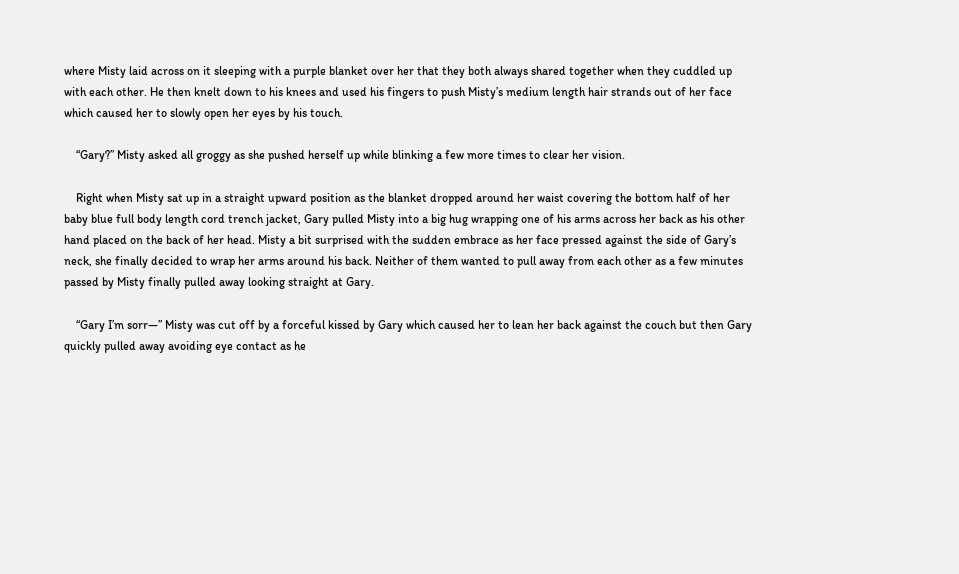where Misty laid across on it sleeping with a purple blanket over her that they both always shared together when they cuddled up with each other. He then knelt down to his knees and used his fingers to push Misty’s medium length hair strands out of her face which caused her to slowly open her eyes by his touch.

    “Gary?” Misty asked all groggy as she pushed herself up while blinking a few more times to clear her vision.

    Right when Misty sat up in a straight upward position as the blanket dropped around her waist covering the bottom half of her baby blue full body length cord trench jacket, Gary pulled Misty into a big hug wrapping one of his arms across her back as his other hand placed on the back of her head. Misty a bit surprised with the sudden embrace as her face pressed against the side of Gary’s neck, she finally decided to wrap her arms around his back. Neither of them wanted to pull away from each other as a few minutes passed by Misty finally pulled away looking straight at Gary.

    “Gary I’m sorr—” Misty was cut off by a forceful kissed by Gary which caused her to lean her back against the couch but then Gary quickly pulled away avoiding eye contact as he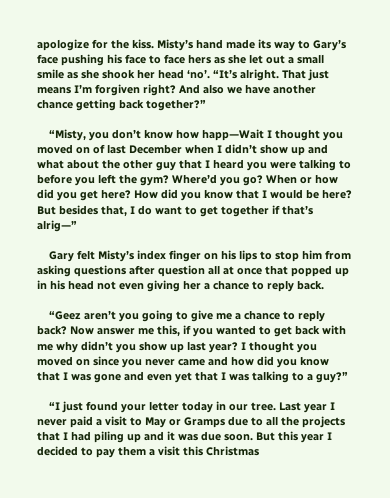apologize for the kiss. Misty’s hand made its way to Gary’s face pushing his face to face hers as she let out a small smile as she shook her head ‘no’. “It’s alright. That just means I’m forgiven right? And also we have another chance getting back together?”

    “Misty, you don’t know how happ—Wait I thought you moved on of last December when I didn’t show up and what about the other guy that I heard you were talking to before you left the gym? Where’d you go? When or how did you get here? How did you know that I would be here? But besides that, I do want to get together if that’s alrig—”

    Gary felt Misty’s index finger on his lips to stop him from asking questions after question all at once that popped up in his head not even giving her a chance to reply back.

    “Geez aren’t you going to give me a chance to reply back? Now answer me this, if you wanted to get back with me why didn’t you show up last year? I thought you moved on since you never came and how did you know that I was gone and even yet that I was talking to a guy?”

    “I just found your letter today in our tree. Last year I never paid a visit to May or Gramps due to all the projects that I had piling up and it was due soon. But this year I decided to pay them a visit this Christmas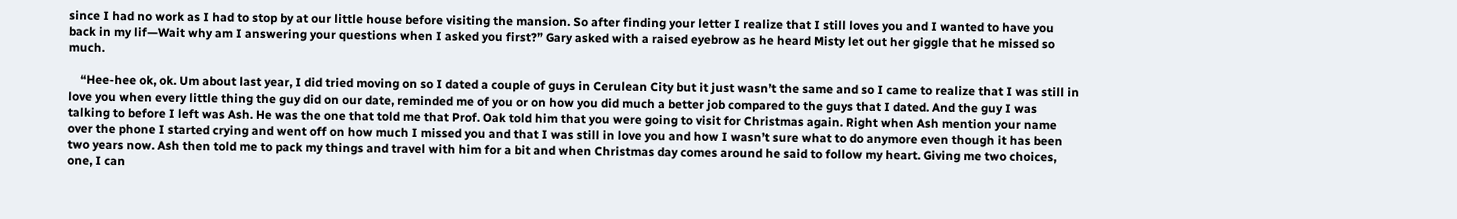since I had no work as I had to stop by at our little house before visiting the mansion. So after finding your letter I realize that I still loves you and I wanted to have you back in my lif—Wait why am I answering your questions when I asked you first?” Gary asked with a raised eyebrow as he heard Misty let out her giggle that he missed so much.

    “Hee-hee ok, ok. Um about last year, I did tried moving on so I dated a couple of guys in Cerulean City but it just wasn’t the same and so I came to realize that I was still in love you when every little thing the guy did on our date, reminded me of you or on how you did much a better job compared to the guys that I dated. And the guy I was talking to before I left was Ash. He was the one that told me that Prof. Oak told him that you were going to visit for Christmas again. Right when Ash mention your name over the phone I started crying and went off on how much I missed you and that I was still in love you and how I wasn’t sure what to do anymore even though it has been two years now. Ash then told me to pack my things and travel with him for a bit and when Christmas day comes around he said to follow my heart. Giving me two choices, one, I can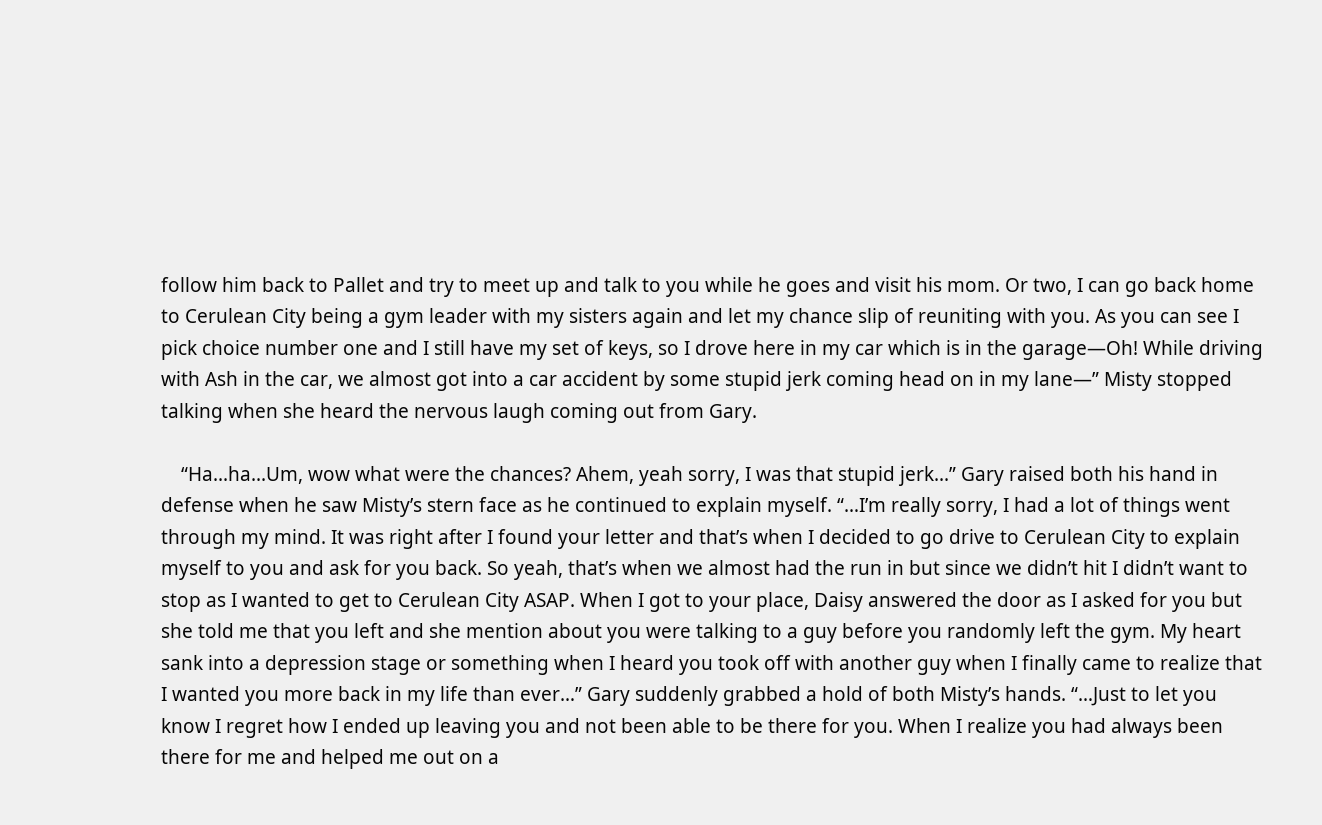follow him back to Pallet and try to meet up and talk to you while he goes and visit his mom. Or two, I can go back home to Cerulean City being a gym leader with my sisters again and let my chance slip of reuniting with you. As you can see I pick choice number one and I still have my set of keys, so I drove here in my car which is in the garage—Oh! While driving with Ash in the car, we almost got into a car accident by some stupid jerk coming head on in my lane—” Misty stopped talking when she heard the nervous laugh coming out from Gary.

    “Ha...ha...Um, wow what were the chances? Ahem, yeah sorry, I was that stupid jerk...” Gary raised both his hand in defense when he saw Misty’s stern face as he continued to explain myself. “…I’m really sorry, I had a lot of things went through my mind. It was right after I found your letter and that’s when I decided to go drive to Cerulean City to explain myself to you and ask for you back. So yeah, that’s when we almost had the run in but since we didn’t hit I didn’t want to stop as I wanted to get to Cerulean City ASAP. When I got to your place, Daisy answered the door as I asked for you but she told me that you left and she mention about you were talking to a guy before you randomly left the gym. My heart sank into a depression stage or something when I heard you took off with another guy when I finally came to realize that I wanted you more back in my life than ever…” Gary suddenly grabbed a hold of both Misty’s hands. “…Just to let you know I regret how I ended up leaving you and not been able to be there for you. When I realize you had always been there for me and helped me out on a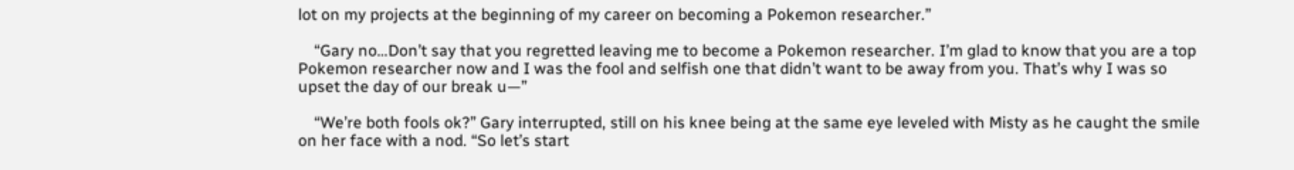lot on my projects at the beginning of my career on becoming a Pokemon researcher.”

    “Gary no…Don’t say that you regretted leaving me to become a Pokemon researcher. I’m glad to know that you are a top Pokemon researcher now and I was the fool and selfish one that didn’t want to be away from you. That’s why I was so upset the day of our break u—”

    “We’re both fools ok?” Gary interrupted, still on his knee being at the same eye leveled with Misty as he caught the smile on her face with a nod. “So let’s start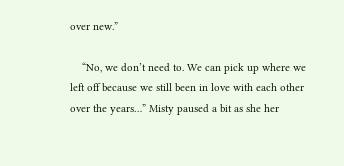over new.”

    “No, we don’t need to. We can pick up where we left off because we still been in love with each other over the years…” Misty paused a bit as she her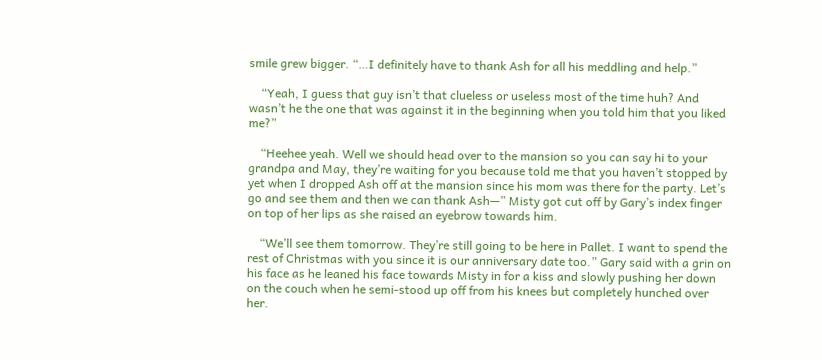smile grew bigger. “…I definitely have to thank Ash for all his meddling and help.”

    “Yeah, I guess that guy isn’t that clueless or useless most of the time huh? And wasn’t he the one that was against it in the beginning when you told him that you liked me?”

    “Heehee yeah. Well we should head over to the mansion so you can say hi to your grandpa and May, they’re waiting for you because told me that you haven’t stopped by yet when I dropped Ash off at the mansion since his mom was there for the party. Let’s go and see them and then we can thank Ash—” Misty got cut off by Gary’s index finger on top of her lips as she raised an eyebrow towards him.

    “We’ll see them tomorrow. They’re still going to be here in Pallet. I want to spend the rest of Christmas with you since it is our anniversary date too.” Gary said with a grin on his face as he leaned his face towards Misty in for a kiss and slowly pushing her down on the couch when he semi-stood up off from his knees but completely hunched over her.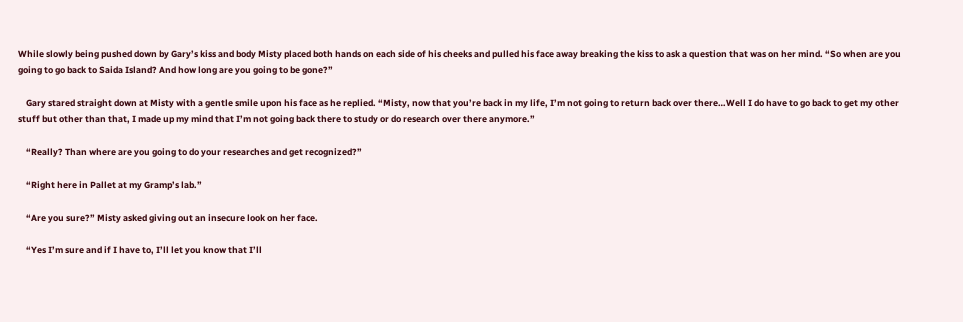While slowly being pushed down by Gary’s kiss and body Misty placed both hands on each side of his cheeks and pulled his face away breaking the kiss to ask a question that was on her mind. “So when are you going to go back to Saida Island? And how long are you going to be gone?”

    Gary stared straight down at Misty with a gentle smile upon his face as he replied. “Misty, now that you’re back in my life, I’m not going to return back over there…Well I do have to go back to get my other stuff but other than that, I made up my mind that I’m not going back there to study or do research over there anymore.”

    “Really? Than where are you going to do your researches and get recognized?”

    “Right here in Pallet at my Gramp’s lab.”

    “Are you sure?” Misty asked giving out an insecure look on her face.

    “Yes I’m sure and if I have to, I’ll let you know that I’ll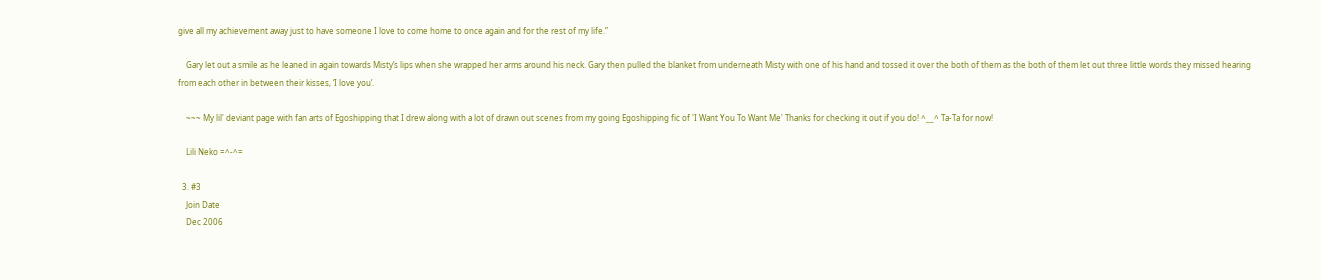give all my achievement away just to have someone I love to come home to once again and for the rest of my life.”

    Gary let out a smile as he leaned in again towards Misty’s lips when she wrapped her arms around his neck. Gary then pulled the blanket from underneath Misty with one of his hand and tossed it over the both of them as the both of them let out three little words they missed hearing from each other in between their kisses, ‘I love you’.

    ~~~ My lil' deviant page with fan arts of Egoshipping that I drew along with a lot of drawn out scenes from my going Egoshipping fic of 'I Want You To Want Me' Thanks for checking it out if you do! ^__^ Ta-Ta for now!

    Lili Neko =^-^=

  3. #3
    Join Date
    Dec 2006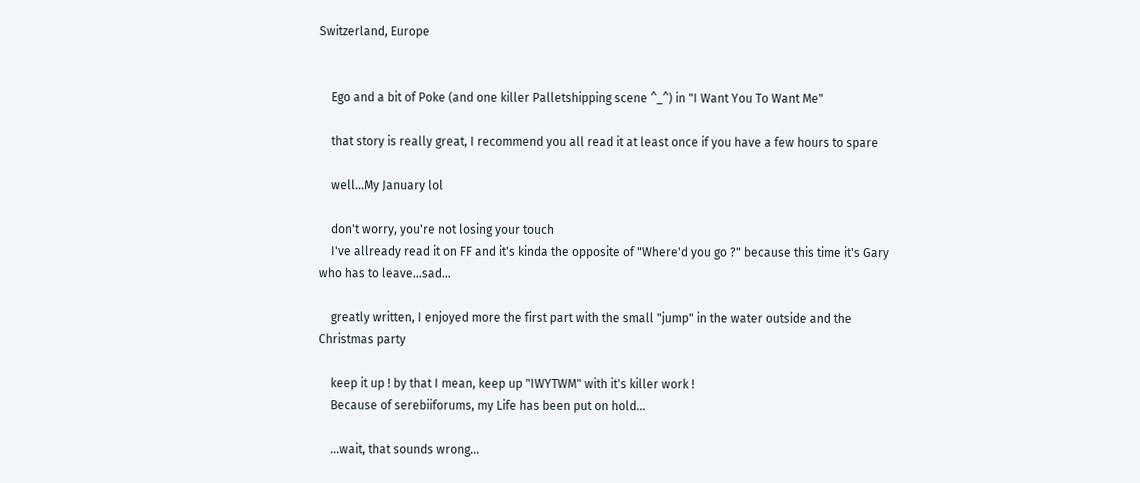Switzerland, Europe


    Ego and a bit of Poke (and one killer Palletshipping scene ^_^) in "I Want You To Want Me"

    that story is really great, I recommend you all read it at least once if you have a few hours to spare

    well...My January lol

    don't worry, you're not losing your touch
    I've allready read it on FF and it's kinda the opposite of "Where'd you go ?" because this time it's Gary who has to leave...sad...

    greatly written, I enjoyed more the first part with the small "jump" in the water outside and the Christmas party

    keep it up ! by that I mean, keep up "IWYTWM" with it's killer work !
    Because of serebiiforums, my Life has been put on hold...

    ...wait, that sounds wrong...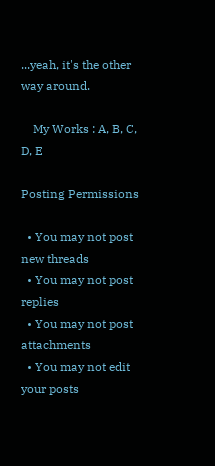...yeah, it's the other way around.

    My Works : A, B, C, D, E

Posting Permissions

  • You may not post new threads
  • You may not post replies
  • You may not post attachments
  • You may not edit your posts